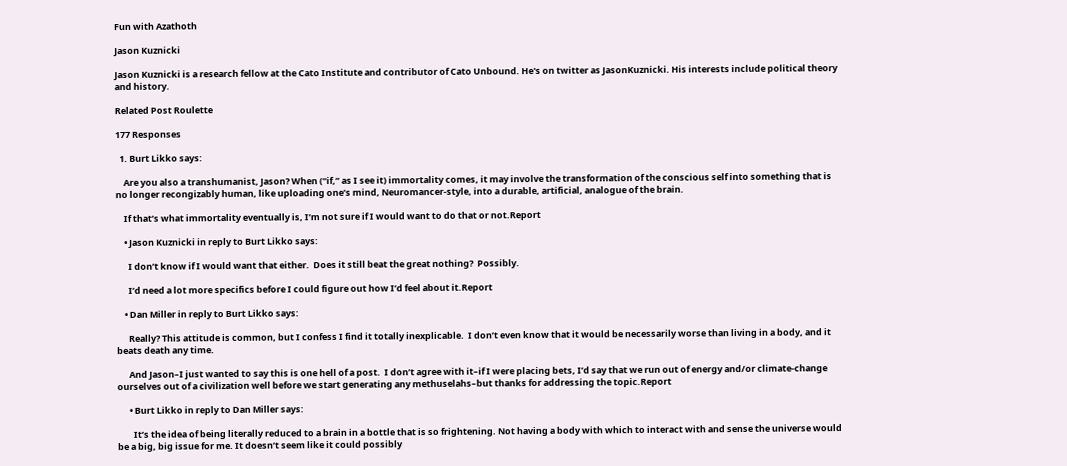Fun with Azathoth

Jason Kuznicki

Jason Kuznicki is a research fellow at the Cato Institute and contributor of Cato Unbound. He's on twitter as JasonKuznicki. His interests include political theory and history.

Related Post Roulette

177 Responses

  1. Burt Likko says:

    Are you also a transhumanist, Jason? When (“if,” as I see it) immortality comes, it may involve the transformation of the conscious self into something that is no longer recongizably human, like uploading one’s mind, Neuromancer-style, into a durable, artificial, analogue of the brain.

    If that’s what immortality eventually is, I’m not sure if I would want to do that or not.Report

    • Jason Kuznicki in reply to Burt Likko says:

      I don’t know if I would want that either.  Does it still beat the great nothing?  Possibly.

      I’d need a lot more specifics before I could figure out how I’d feel about it.Report

    • Dan Miller in reply to Burt Likko says:

      Really? This attitude is common, but I confess I find it totally inexplicable.  I don’t even know that it would be necessarily worse than living in a body, and it beats death any time.

      And Jason–I just wanted to say this is one hell of a post.  I don’t agree with it–if I were placing bets, I’d say that we run out of energy and/or climate-change ourselves out of a civilization well before we start generating any methuselahs–but thanks for addressing the topic.Report

      • Burt Likko in reply to Dan Miller says:

        It’s the idea of being literally reduced to a brain in a bottle that is so frightening. Not having a body with which to interact with and sense the universe would be a big, big issue for me. It doesn’t seem like it could possibly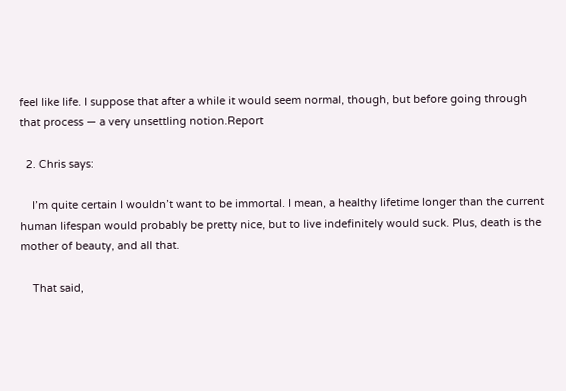feel like life. I suppose that after a while it would seem normal, though, but before going through that process — a very unsettling notion.Report

  2. Chris says:

    I’m quite certain I wouldn’t want to be immortal. I mean, a healthy lifetime longer than the current human lifespan would probably be pretty nice, but to live indefinitely would suck. Plus, death is the mother of beauty, and all that.

    That said,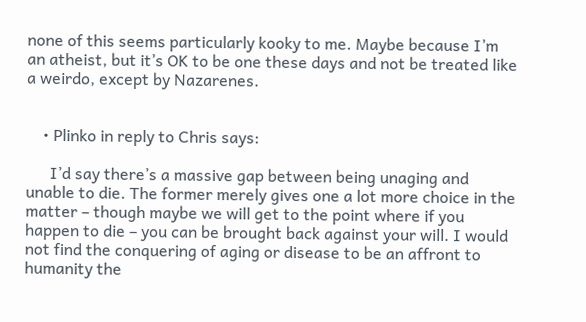none of this seems particularly kooky to me. Maybe because I’m an atheist, but it’s OK to be one these days and not be treated like a weirdo, except by Nazarenes.


    • Plinko in reply to Chris says:

      I’d say there’s a massive gap between being unaging and unable to die. The former merely gives one a lot more choice in the matter – though maybe we will get to the point where if you happen to die – you can be brought back against your will. I would not find the conquering of aging or disease to be an affront to humanity the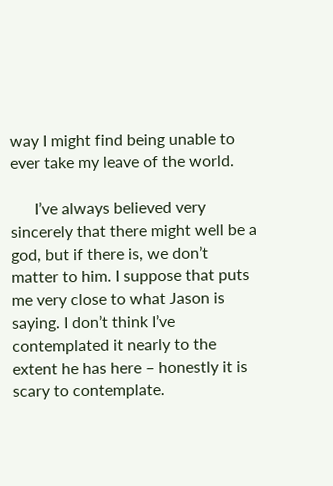way I might find being unable to ever take my leave of the world.

      I’ve always believed very sincerely that there might well be a god, but if there is, we don’t matter to him. I suppose that puts me very close to what Jason is saying. I don’t think I’ve contemplated it nearly to the extent he has here – honestly it is scary to contemplate.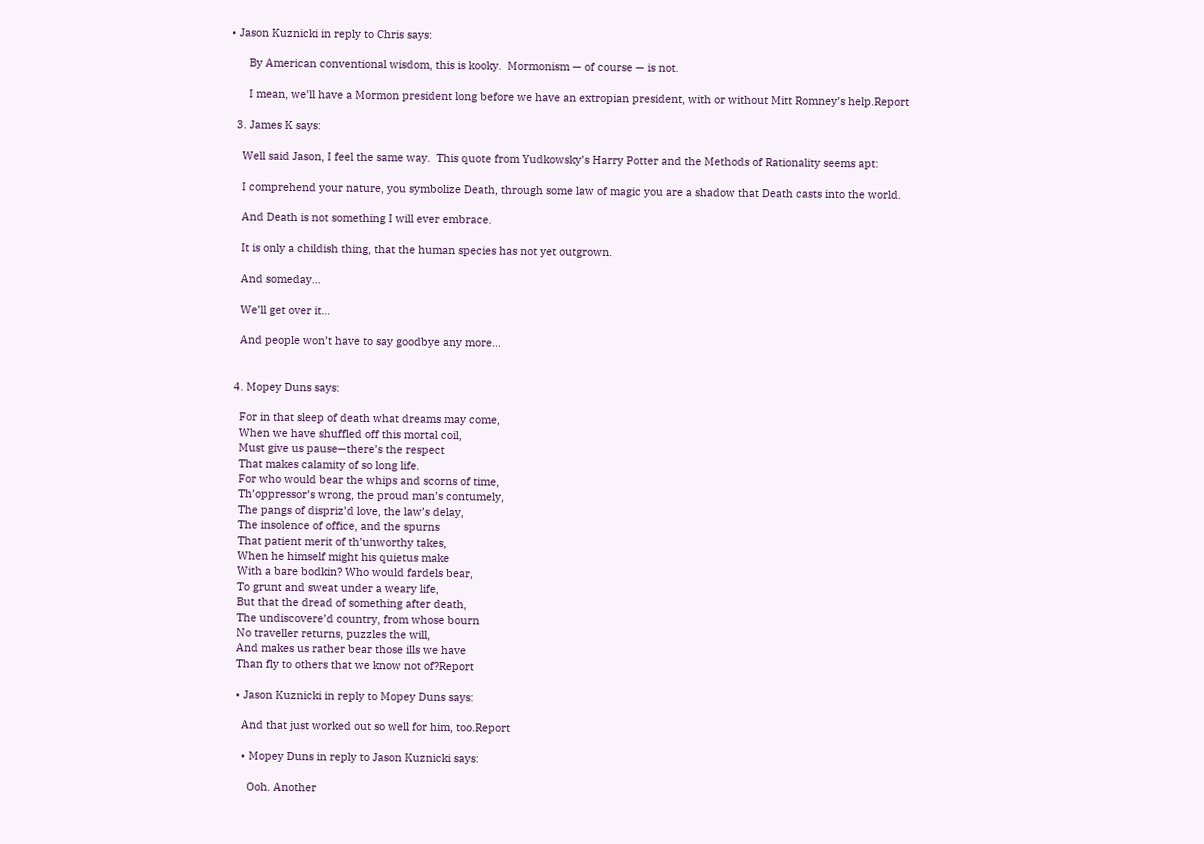• Jason Kuznicki in reply to Chris says:

      By American conventional wisdom, this is kooky.  Mormonism — of course — is not.

      I mean, we’ll have a Mormon president long before we have an extropian president, with or without Mitt Romney’s help.Report

  3. James K says:

    Well said Jason, I feel the same way.  This quote from Yudkowsky’s Harry Potter and the Methods of Rationality seems apt:

    I comprehend your nature, you symbolize Death, through some law of magic you are a shadow that Death casts into the world.

    And Death is not something I will ever embrace.

    It is only a childish thing, that the human species has not yet outgrown.

    And someday…

    We’ll get over it…

    And people won’t have to say goodbye any more…


  4. Mopey Duns says:

    For in that sleep of death what dreams may come,
    When we have shuffled off this mortal coil,
    Must give us pause—there’s the respect
    That makes calamity of so long life.
    For who would bear the whips and scorns of time,
    Th’oppressor’s wrong, the proud man’s contumely,
    The pangs of dispriz’d love, the law’s delay,
    The insolence of office, and the spurns
    That patient merit of th’unworthy takes,
    When he himself might his quietus make
    With a bare bodkin? Who would fardels bear,
    To grunt and sweat under a weary life,
    But that the dread of something after death,
    The undiscovere’d country, from whose bourn
    No traveller returns, puzzles the will,
    And makes us rather bear those ills we have
    Than fly to others that we know not of?Report

    • Jason Kuznicki in reply to Mopey Duns says:

      And that just worked out so well for him, too.Report

      • Mopey Duns in reply to Jason Kuznicki says:

        Ooh. Another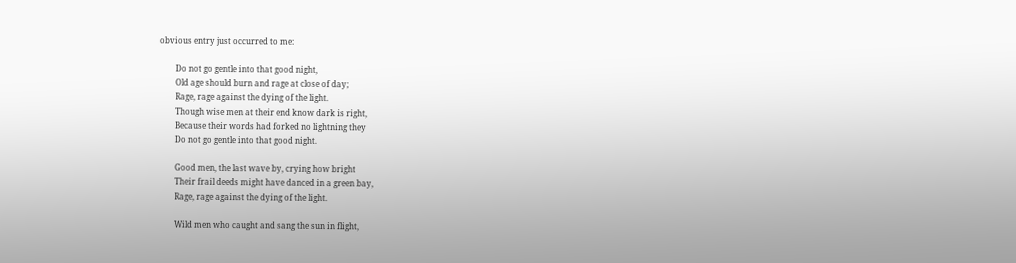obvious entry just occurred to me:

        Do not go gentle into that good night,
        Old age should burn and rage at close of day;
        Rage, rage against the dying of the light.
        Though wise men at their end know dark is right,
        Because their words had forked no lightning they
        Do not go gentle into that good night.

        Good men, the last wave by, crying how bright
        Their frail deeds might have danced in a green bay,
        Rage, rage against the dying of the light.

        Wild men who caught and sang the sun in flight,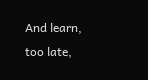And learn, too late,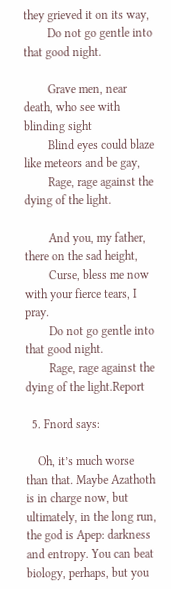they grieved it on its way,
        Do not go gentle into that good night.

        Grave men, near death, who see with blinding sight
        Blind eyes could blaze like meteors and be gay,
        Rage, rage against the dying of the light.

        And you, my father, there on the sad height,
        Curse, bless me now with your fierce tears, I pray.
        Do not go gentle into that good night.
        Rage, rage against the dying of the light.Report

  5. Fnord says:

    Oh, it’s much worse than that. Maybe Azathoth is in charge now, but ultimately, in the long run, the god is Apep: darkness and entropy. You can beat biology, perhaps, but you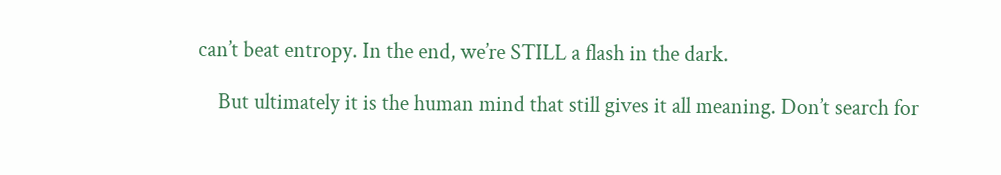can’t beat entropy. In the end, we’re STILL a flash in the dark.

    But ultimately it is the human mind that still gives it all meaning. Don’t search for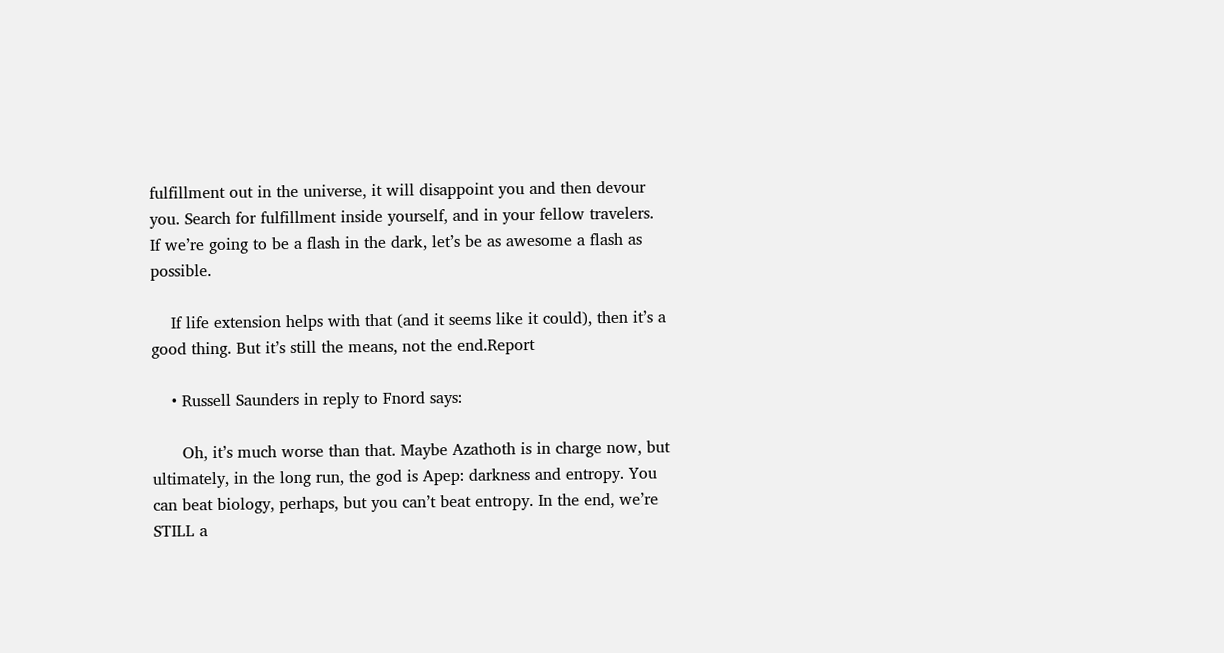fulfillment out in the universe, it will disappoint you and then devour you. Search for fulfillment inside yourself, and in your fellow travelers. If we’re going to be a flash in the dark, let’s be as awesome a flash as possible.

    If life extension helps with that (and it seems like it could), then it’s a good thing. But it’s still the means, not the end.Report

    • Russell Saunders in reply to Fnord says:

      Oh, it’s much worse than that. Maybe Azathoth is in charge now, but ultimately, in the long run, the god is Apep: darkness and entropy. You can beat biology, perhaps, but you can’t beat entropy. In the end, we’re STILL a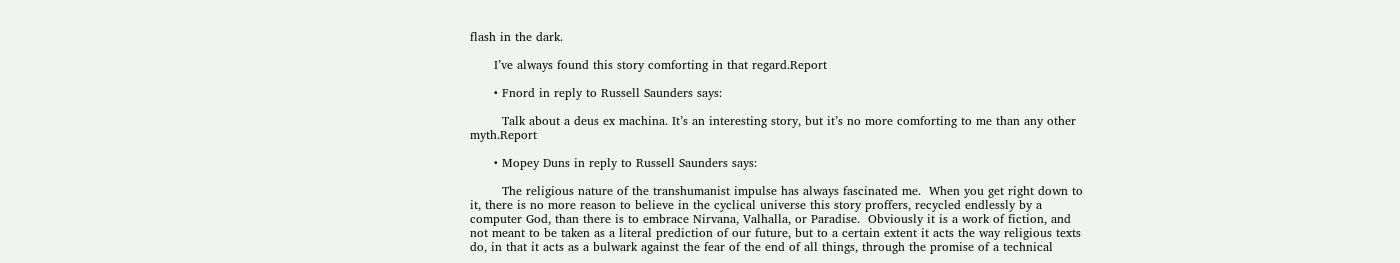flash in the dark.

      I’ve always found this story comforting in that regard.Report

      • Fnord in reply to Russell Saunders says:

        Talk about a deus ex machina. It’s an interesting story, but it’s no more comforting to me than any other myth.Report

      • Mopey Duns in reply to Russell Saunders says:

        The religious nature of the transhumanist impulse has always fascinated me.  When you get right down to it, there is no more reason to believe in the cyclical universe this story proffers, recycled endlessly by a computer God, than there is to embrace Nirvana, Valhalla, or Paradise.  Obviously it is a work of fiction, and not meant to be taken as a literal prediction of our future, but to a certain extent it acts the way religious texts do, in that it acts as a bulwark against the fear of the end of all things, through the promise of a technical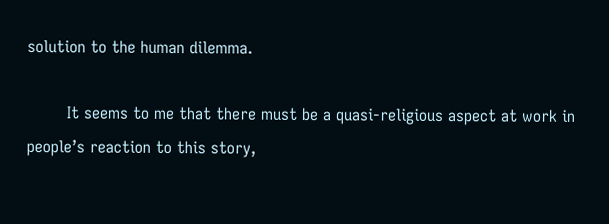solution to the human dilemma.

        It seems to me that there must be a quasi-religious aspect at work in people’s reaction to this story,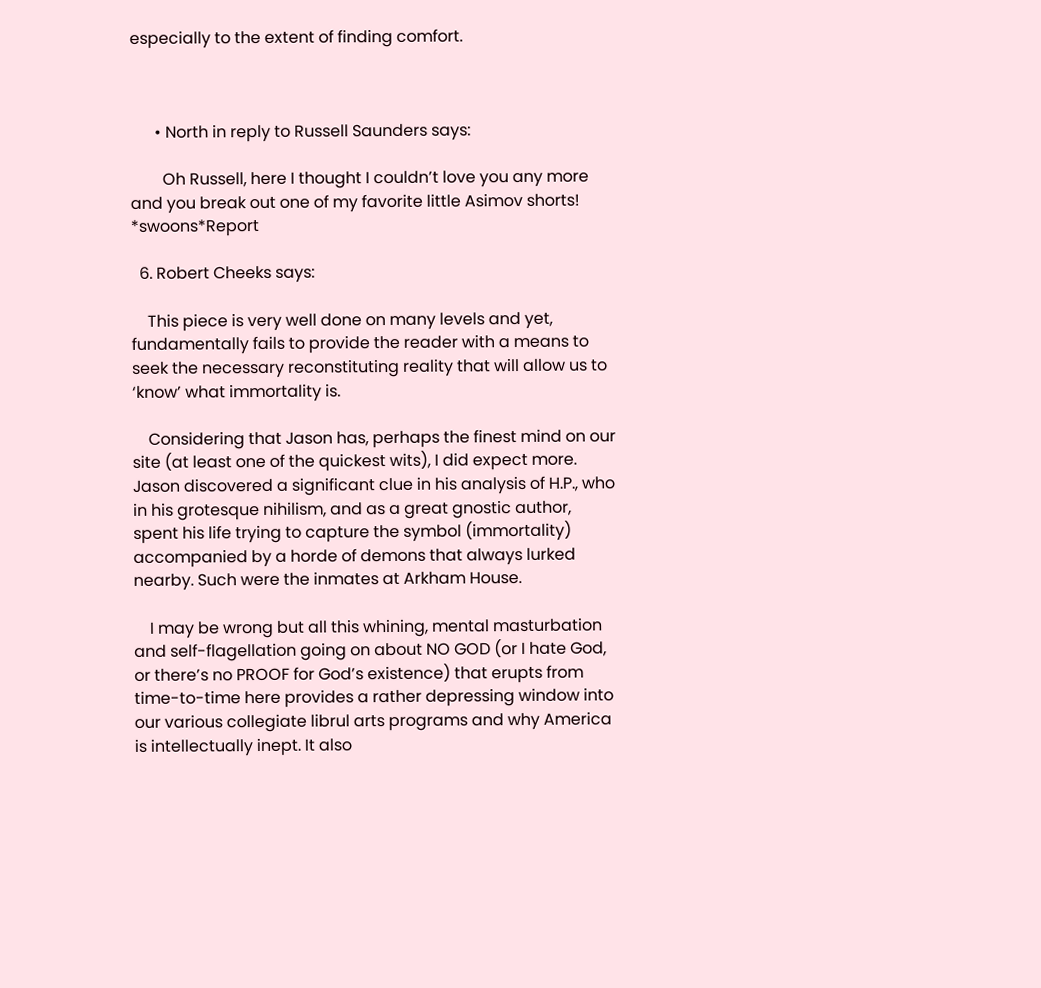especially to the extent of finding comfort.



      • North in reply to Russell Saunders says:

        Oh Russell, here I thought I couldn’t love you any more and you break out one of my favorite little Asimov shorts! *swoons*Report

  6. Robert Cheeks says:

    This piece is very well done on many levels and yet, fundamentally fails to provide the reader with a means to seek the necessary reconstituting reality that will allow us to ‘know’ what immortality is.

    Considering that Jason has, perhaps the finest mind on our site (at least one of the quickest wits), I did expect more. Jason discovered a significant clue in his analysis of H.P., who in his grotesque nihilism, and as a great gnostic author, spent his life trying to capture the symbol (immortality) accompanied by a horde of demons that always lurked nearby. Such were the inmates at Arkham House.

    I may be wrong but all this whining, mental masturbation and self-flagellation going on about NO GOD (or I hate God, or there’s no PROOF for God’s existence) that erupts from time-to-time here provides a rather depressing window into our various collegiate librul arts programs and why America is intellectually inept. It also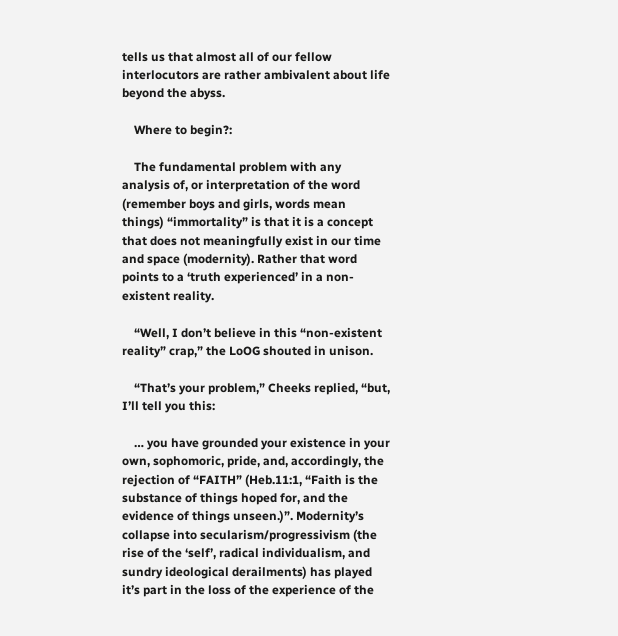tells us that almost all of our fellow interlocutors are rather ambivalent about life beyond the abyss.

    Where to begin?:

    The fundamental problem with any analysis of, or interpretation of the word (remember boys and girls, words mean things) “immortality” is that it is a concept that does not meaningfully exist in our time and space (modernity). Rather that word points to a ‘truth experienced’ in a non-existent reality.

    “Well, I don’t believe in this “non-existent reality” crap,” the LoOG shouted in unison.

    “That’s your problem,” Cheeks replied, “but, I’ll tell you this:

    … you have grounded your existence in your own, sophomoric, pride, and, accordingly, the rejection of “FAITH” (Heb.11:1, “Faith is the substance of things hoped for, and the evidence of things unseen.)”. Modernity’s collapse into secularism/progressivism (the rise of the ‘self’, radical individualism, and sundry ideological derailments) has played it’s part in the loss of the experience of the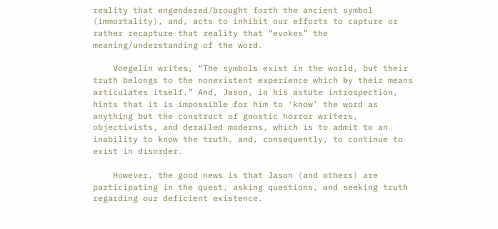reality that engendered/brought forth the ancient symbol (immortality), and, acts to inhibit our efforts to capture or rather recapture that reality that “evokes” the meaning/understanding of the word.

    Voegelin writes, “The symbols exist in the world, but their truth belongs to the nonexistent experience which by their means articulates itself.” And, Jason, in his astute introspection, hints that it is impossible for him to ‘know’ the word as anything but the construct of gnostic horror writers, objectivists, and derailed moderns, which is to admit to an inability to know the truth, and, consequently, to continue to exist in disorder.

    However, the good news is that Jason (and others) are participating in the quest, asking questions, and seeking truth regarding our deficient existence.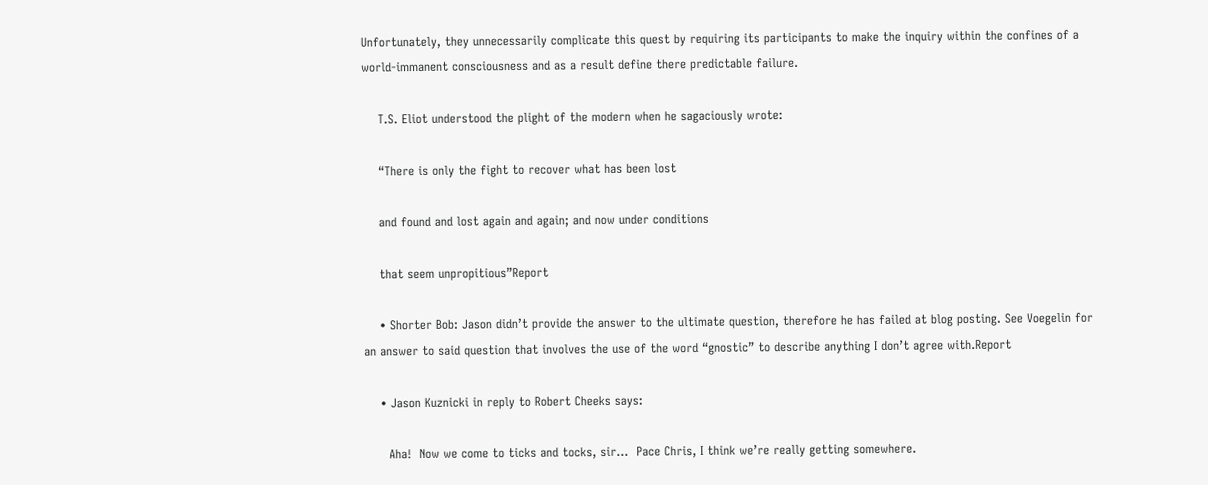Unfortunately, they unnecessarily complicate this quest by requiring its participants to make the inquiry within the confines of a world-immanent consciousness and as a result define there predictable failure.

    T.S. Eliot understood the plight of the modern when he sagaciously wrote:

    “There is only the fight to recover what has been lost

    and found and lost again and again; and now under conditions

    that seem unpropitious”Report

    • Shorter Bob: Jason didn’t provide the answer to the ultimate question, therefore he has failed at blog posting. See Voegelin for an answer to said question that involves the use of the word “gnostic” to describe anything I don’t agree with.Report

    • Jason Kuznicki in reply to Robert Cheeks says:

      Aha!  Now we come to ticks and tocks, sir…  Pace Chris, I think we’re really getting somewhere.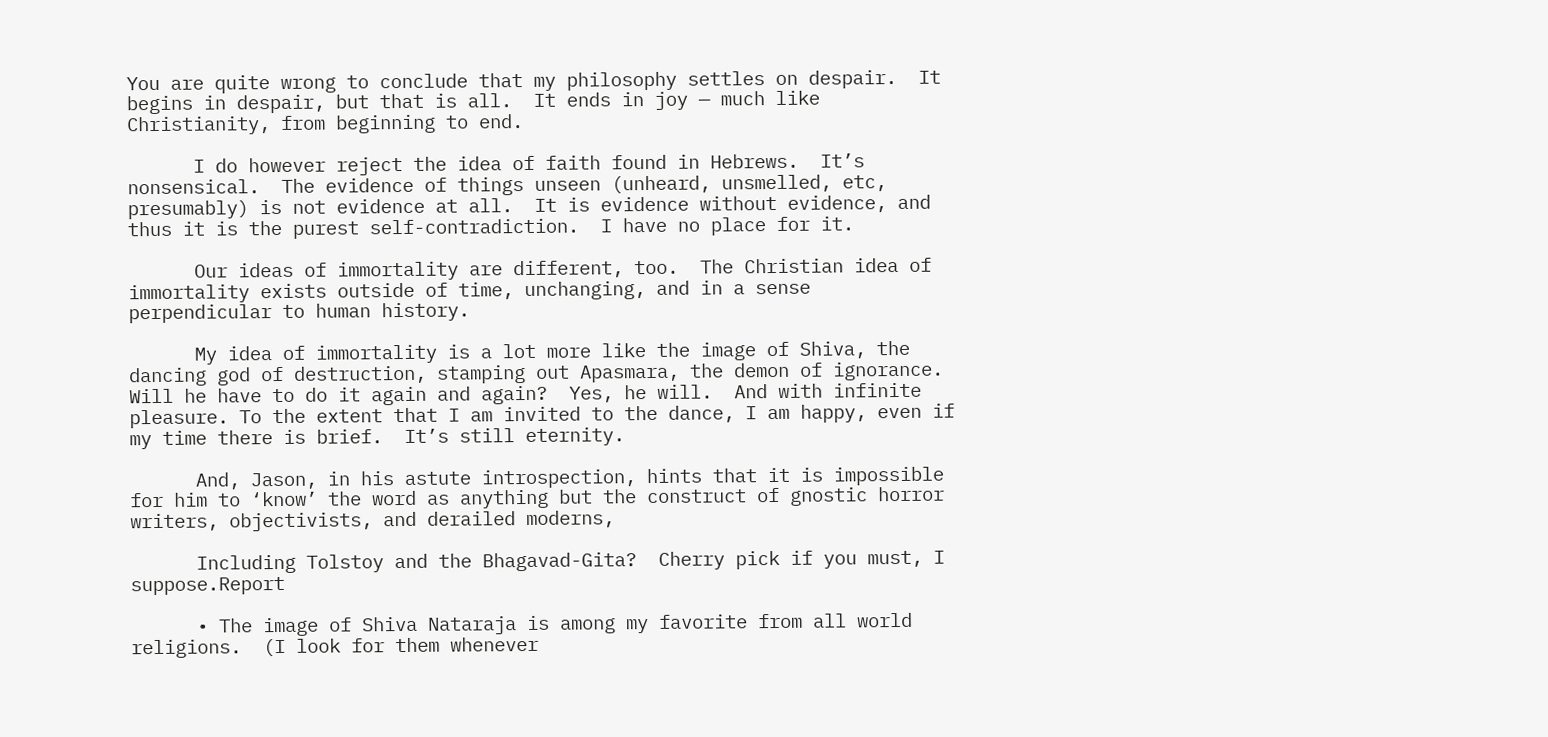You are quite wrong to conclude that my philosophy settles on despair.  It begins in despair, but that is all.  It ends in joy — much like Christianity, from beginning to end.

      I do however reject the idea of faith found in Hebrews.  It’s nonsensical.  The evidence of things unseen (unheard, unsmelled, etc, presumably) is not evidence at all.  It is evidence without evidence, and thus it is the purest self-contradiction.  I have no place for it.

      Our ideas of immortality are different, too.  The Christian idea of immortality exists outside of time, unchanging, and in a sense perpendicular to human history.

      My idea of immortality is a lot more like the image of Shiva, the dancing god of destruction, stamping out Apasmara, the demon of ignorance.  Will he have to do it again and again?  Yes, he will.  And with infinite pleasure. To the extent that I am invited to the dance, I am happy, even if my time there is brief.  It’s still eternity.

      And, Jason, in his astute introspection, hints that it is impossible for him to ‘know’ the word as anything but the construct of gnostic horror writers, objectivists, and derailed moderns,

      Including Tolstoy and the Bhagavad-Gita?  Cherry pick if you must, I suppose.Report

      • The image of Shiva Nataraja is among my favorite from all world religions.  (I look for them whenever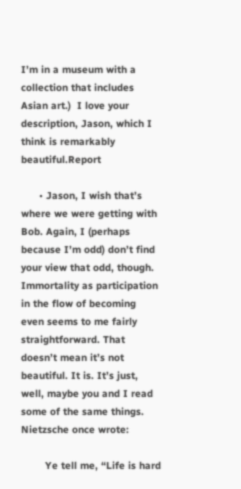I’m in a museum with a collection that includes Asian art.)  I love your description, Jason, which I think is remarkably beautiful.Report

      • Jason, I wish that’s where we were getting with Bob. Again, I (perhaps because I’m odd) don’t find your view that odd, though. Immortality as participation in the flow of becoming even seems to me fairly straightforward. That doesn’t mean it’s not beautiful. It is. It’s just, well, maybe you and I read some of the same things. Nietzsche once wrote:

        Ye tell me, “Life is hard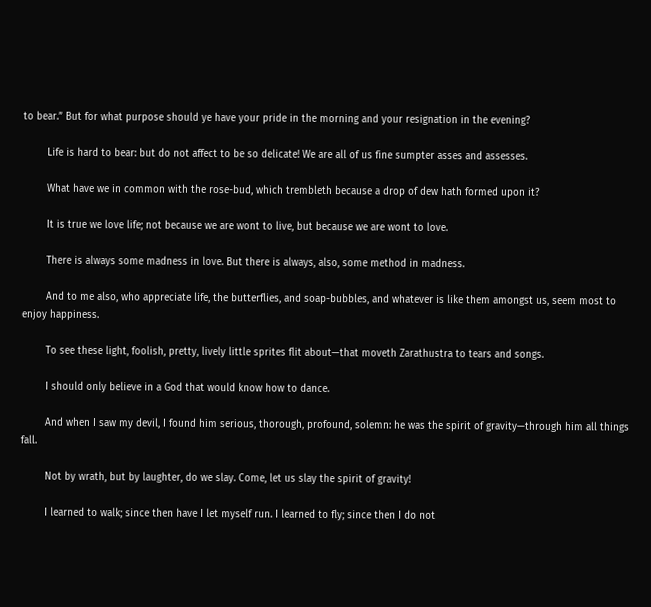to bear.” But for what purpose should ye have your pride in the morning and your resignation in the evening?

        Life is hard to bear: but do not affect to be so delicate! We are all of us fine sumpter asses and assesses.

        What have we in common with the rose-bud, which trembleth because a drop of dew hath formed upon it?

        It is true we love life; not because we are wont to live, but because we are wont to love.

        There is always some madness in love. But there is always, also, some method in madness.

        And to me also, who appreciate life, the butterflies, and soap-bubbles, and whatever is like them amongst us, seem most to enjoy happiness.

        To see these light, foolish, pretty, lively little sprites flit about—that moveth Zarathustra to tears and songs.

        I should only believe in a God that would know how to dance.

        And when I saw my devil, I found him serious, thorough, profound, solemn: he was the spirit of gravity—through him all things fall.

        Not by wrath, but by laughter, do we slay. Come, let us slay the spirit of gravity!

        I learned to walk; since then have I let myself run. I learned to fly; since then I do not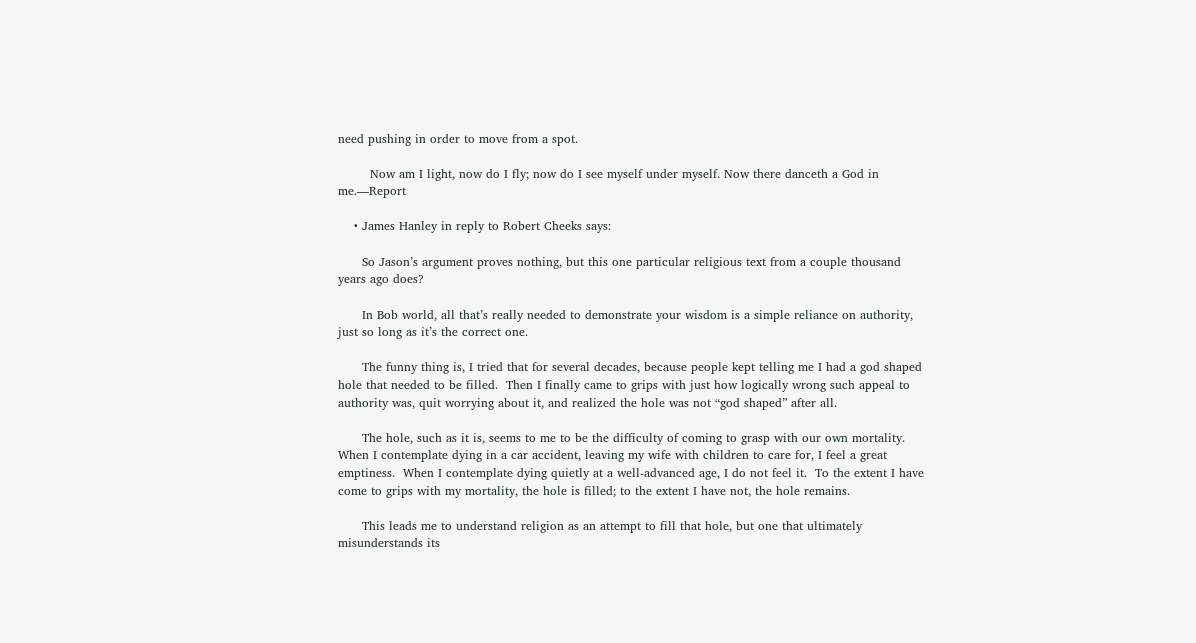need pushing in order to move from a spot.

        Now am I light, now do I fly; now do I see myself under myself. Now there danceth a God in me.—Report

    • James Hanley in reply to Robert Cheeks says:

      So Jason’s argument proves nothing, but this one particular religious text from a couple thousand years ago does?

      In Bob world, all that’s really needed to demonstrate your wisdom is a simple reliance on authority, just so long as it’s the correct one.

      The funny thing is, I tried that for several decades, because people kept telling me I had a god shaped hole that needed to be filled.  Then I finally came to grips with just how logically wrong such appeal to authority was, quit worrying about it, and realized the hole was not “god shaped” after all.

      The hole, such as it is, seems to me to be the difficulty of coming to grasp with our own mortality. When I contemplate dying in a car accident, leaving my wife with children to care for, I feel a great emptiness.  When I contemplate dying quietly at a well-advanced age, I do not feel it.  To the extent I have come to grips with my mortality, the hole is filled; to the extent I have not, the hole remains.

      This leads me to understand religion as an attempt to fill that hole, but one that ultimately misunderstands its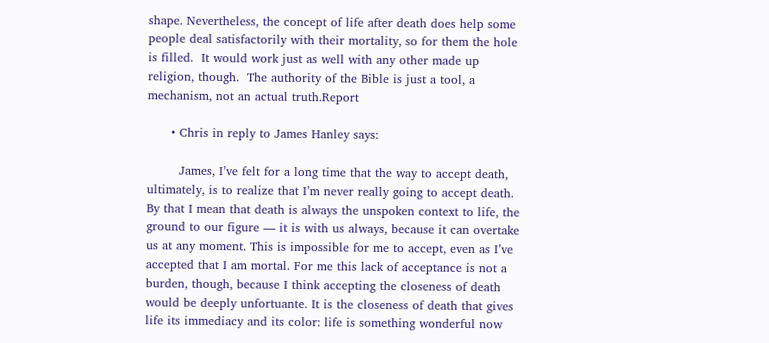shape. Nevertheless, the concept of life after death does help some people deal satisfactorily with their mortality, so for them the hole is filled.  It would work just as well with any other made up religion, though.  The authority of the Bible is just a tool, a mechanism, not an actual truth.Report

      • Chris in reply to James Hanley says:

        James, I’ve felt for a long time that the way to accept death, ultimately, is to realize that I’m never really going to accept death. By that I mean that death is always the unspoken context to life, the ground to our figure — it is with us always, because it can overtake us at any moment. This is impossible for me to accept, even as I’ve accepted that I am mortal. For me this lack of acceptance is not a burden, though, because I think accepting the closeness of death would be deeply unfortuante. It is the closeness of death that gives life its immediacy and its color: life is something wonderful now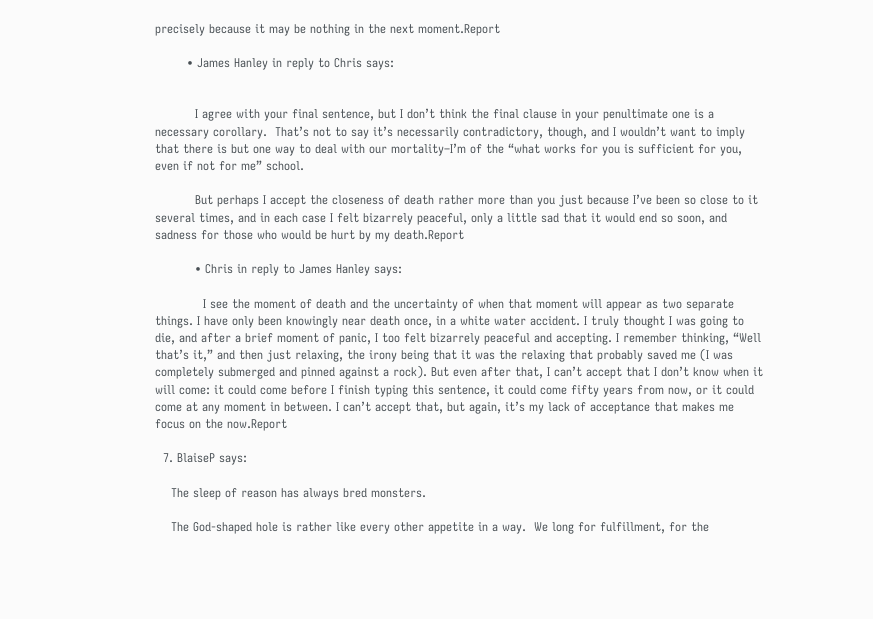precisely because it may be nothing in the next moment.Report

        • James Hanley in reply to Chris says:


          I agree with your final sentence, but I don’t think the final clause in your penultimate one is a necessary corollary.  That’s not to say it’s necessarily contradictory, though, and I wouldn’t want to imply that there is but one way to deal with our mortality–I’m of the “what works for you is sufficient for you, even if not for me” school.

          But perhaps I accept the closeness of death rather more than you just because I’ve been so close to it several times, and in each case I felt bizarrely peaceful, only a little sad that it would end so soon, and sadness for those who would be hurt by my death.Report

          • Chris in reply to James Hanley says:

            I see the moment of death and the uncertainty of when that moment will appear as two separate things. I have only been knowingly near death once, in a white water accident. I truly thought I was going to die, and after a brief moment of panic, I too felt bizarrely peaceful and accepting. I remember thinking, “Well that’s it,” and then just relaxing, the irony being that it was the relaxing that probably saved me (I was completely submerged and pinned against a rock). But even after that, I can’t accept that I don’t know when it will come: it could come before I finish typing this sentence, it could come fifty years from now, or it could come at any moment in between. I can’t accept that, but again, it’s my lack of acceptance that makes me focus on the now.Report

  7. BlaiseP says:

    The sleep of reason has always bred monsters.

    The God-shaped hole is rather like every other appetite in a way.  We long for fulfillment, for the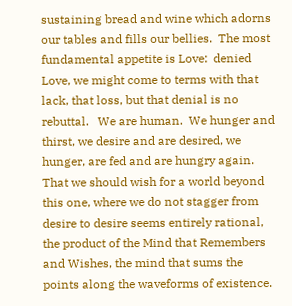sustaining bread and wine which adorns our tables and fills our bellies.  The most fundamental appetite is Love:  denied Love, we might come to terms with that lack, that loss, but that denial is no rebuttal.   We are human.  We hunger and thirst, we desire and are desired, we hunger, are fed and are hungry again.  That we should wish for a world beyond this one, where we do not stagger from desire to desire seems entirely rational, the product of the Mind that Remembers and Wishes, the mind that sums the points along the waveforms of existence.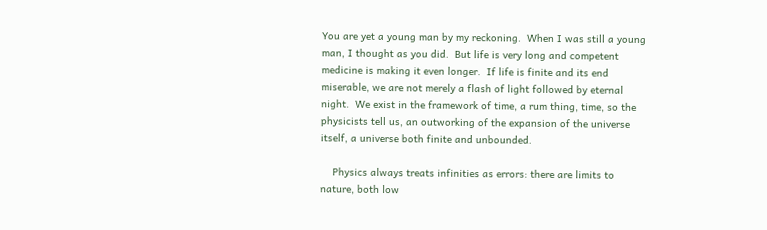You are yet a young man by my reckoning.  When I was still a young man, I thought as you did.  But life is very long and competent medicine is making it even longer.  If life is finite and its end miserable, we are not merely a flash of light followed by eternal night.  We exist in the framework of time, a rum thing, time, so the physicists tell us, an outworking of the expansion of the universe itself, a universe both finite and unbounded.

    Physics always treats infinities as errors: there are limits to nature, both low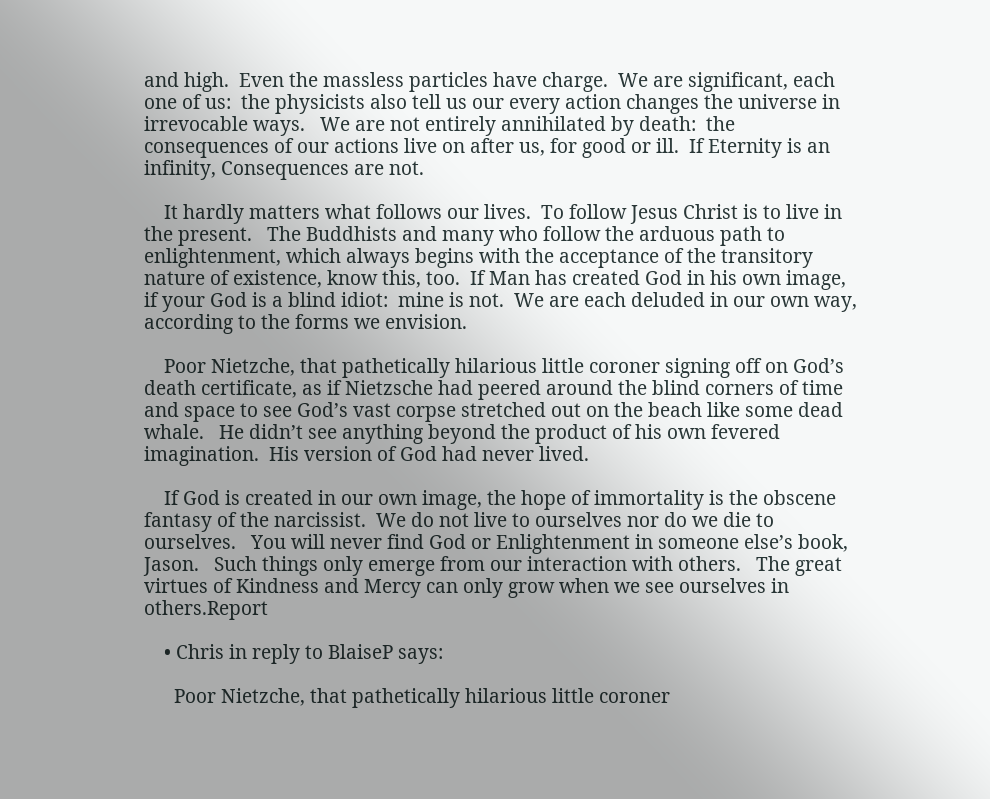and high.  Even the massless particles have charge.  We are significant, each one of us:  the physicists also tell us our every action changes the universe in irrevocable ways.   We are not entirely annihilated by death:  the consequences of our actions live on after us, for good or ill.  If Eternity is an infinity, Consequences are not.

    It hardly matters what follows our lives.  To follow Jesus Christ is to live in the present.   The Buddhists and many who follow the arduous path to enlightenment, which always begins with the acceptance of the transitory nature of existence, know this, too.  If Man has created God in his own image, if your God is a blind idiot:  mine is not.  We are each deluded in our own way, according to the forms we envision.

    Poor Nietzche, that pathetically hilarious little coroner signing off on God’s death certificate, as if Nietzsche had peered around the blind corners of time and space to see God’s vast corpse stretched out on the beach like some dead whale.   He didn’t see anything beyond the product of his own fevered imagination.  His version of God had never lived.

    If God is created in our own image, the hope of immortality is the obscene fantasy of the narcissist.  We do not live to ourselves nor do we die to ourselves.   You will never find God or Enlightenment in someone else’s book, Jason.   Such things only emerge from our interaction with others.   The great virtues of Kindness and Mercy can only grow when we see ourselves in others.Report

    • Chris in reply to BlaiseP says:

      Poor Nietzche, that pathetically hilarious little coroner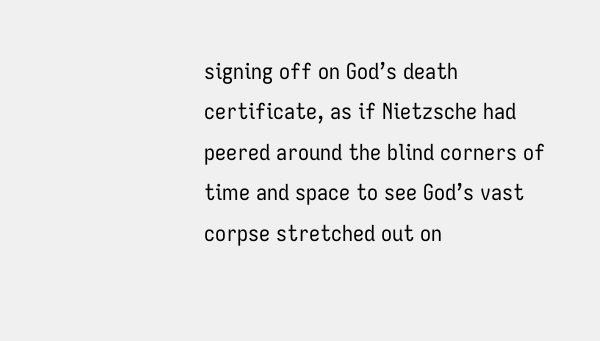signing off on God’s death certificate, as if Nietzsche had peered around the blind corners of time and space to see God’s vast corpse stretched out on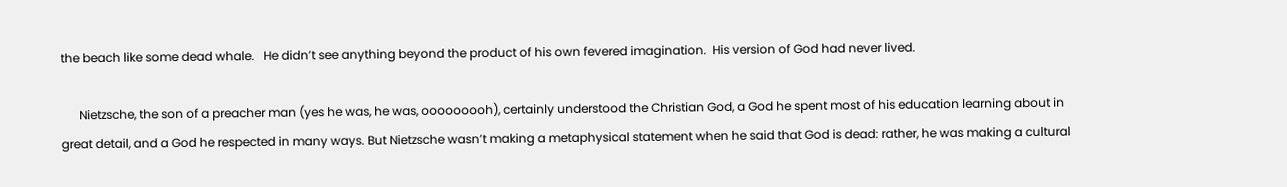the beach like some dead whale.   He didn’t see anything beyond the product of his own fevered imagination.  His version of God had never lived.

      Nietzsche, the son of a preacher man (yes he was, he was, ooooooooh), certainly understood the Christian God, a God he spent most of his education learning about in great detail, and a God he respected in many ways. But Nietzsche wasn’t making a metaphysical statement when he said that God is dead: rather, he was making a cultural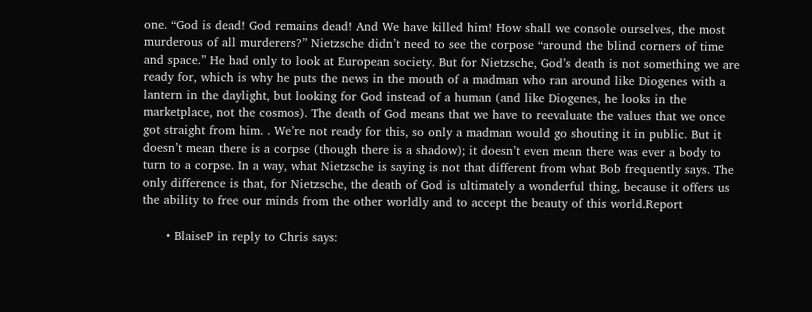one. “God is dead! God remains dead! And We have killed him! How shall we console ourselves, the most murderous of all murderers?” Nietzsche didn’t need to see the corpose “around the blind corners of time and space.” He had only to look at European society. But for Nietzsche, God’s death is not something we are ready for, which is why he puts the news in the mouth of a madman who ran around like Diogenes with a lantern in the daylight, but looking for God instead of a human (and like Diogenes, he looks in the marketplace, not the cosmos). The death of God means that we have to reevaluate the values that we once got straight from him. . We’re not ready for this, so only a madman would go shouting it in public. But it doesn’t mean there is a corpse (though there is a shadow); it doesn’t even mean there was ever a body to turn to a corpse. In a way, what Nietzsche is saying is not that different from what Bob frequently says. The only difference is that, for Nietzsche, the death of God is ultimately a wonderful thing, because it offers us the ability to free our minds from the other worldly and to accept the beauty of this world.Report

      • BlaiseP in reply to Chris says: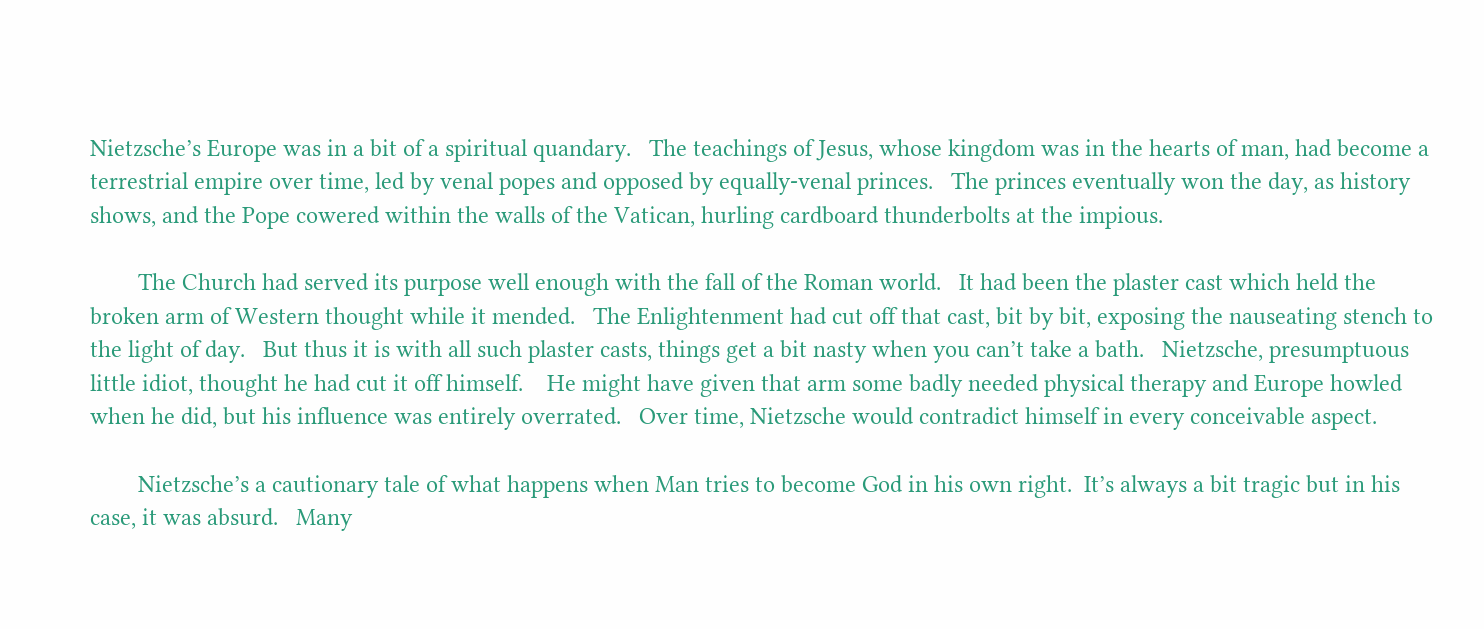Nietzsche’s Europe was in a bit of a spiritual quandary.   The teachings of Jesus, whose kingdom was in the hearts of man, had become a terrestrial empire over time, led by venal popes and opposed by equally-venal princes.   The princes eventually won the day, as history shows, and the Pope cowered within the walls of the Vatican, hurling cardboard thunderbolts at the impious.

        The Church had served its purpose well enough with the fall of the Roman world.   It had been the plaster cast which held the broken arm of Western thought while it mended.   The Enlightenment had cut off that cast, bit by bit, exposing the nauseating stench to the light of day.   But thus it is with all such plaster casts, things get a bit nasty when you can’t take a bath.   Nietzsche, presumptuous little idiot, thought he had cut it off himself.    He might have given that arm some badly needed physical therapy and Europe howled when he did, but his influence was entirely overrated.   Over time, Nietzsche would contradict himself in every conceivable aspect.

        Nietzsche’s a cautionary tale of what happens when Man tries to become God in his own right.  It’s always a bit tragic but in his case, it was absurd.   Many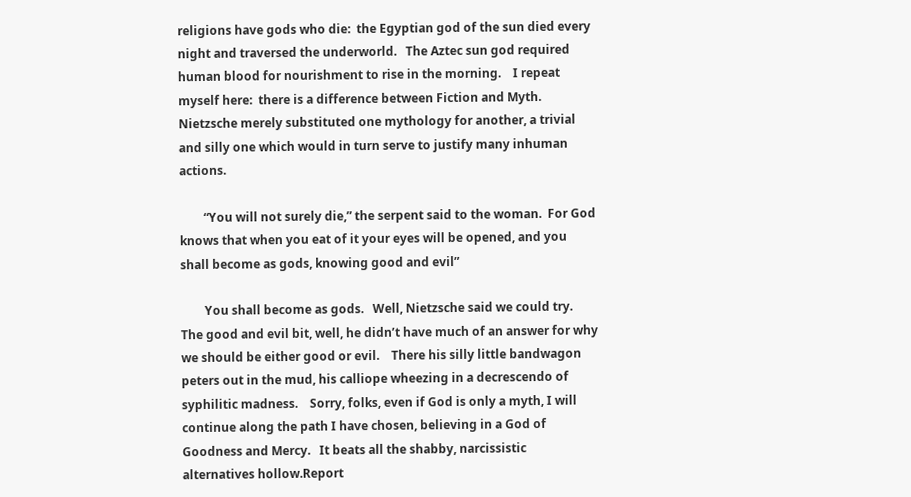religions have gods who die:  the Egyptian god of the sun died every night and traversed the underworld.   The Aztec sun god required human blood for nourishment to rise in the morning.    I repeat myself here:  there is a difference between Fiction and Myth.   Nietzsche merely substituted one mythology for another, a trivial and silly one which would in turn serve to justify many inhuman actions.

        “You will not surely die,” the serpent said to the woman.  For God knows that when you eat of it your eyes will be opened, and you shall become as gods, knowing good and evil”

        You shall become as gods.   Well, Nietzsche said we could try.   The good and evil bit, well, he didn’t have much of an answer for why we should be either good or evil.    There his silly little bandwagon peters out in the mud, his calliope wheezing in a decrescendo of syphilitic madness.    Sorry, folks, even if God is only a myth, I will continue along the path I have chosen, believing in a God of Goodness and Mercy.   It beats all the shabby, narcissistic alternatives hollow.Report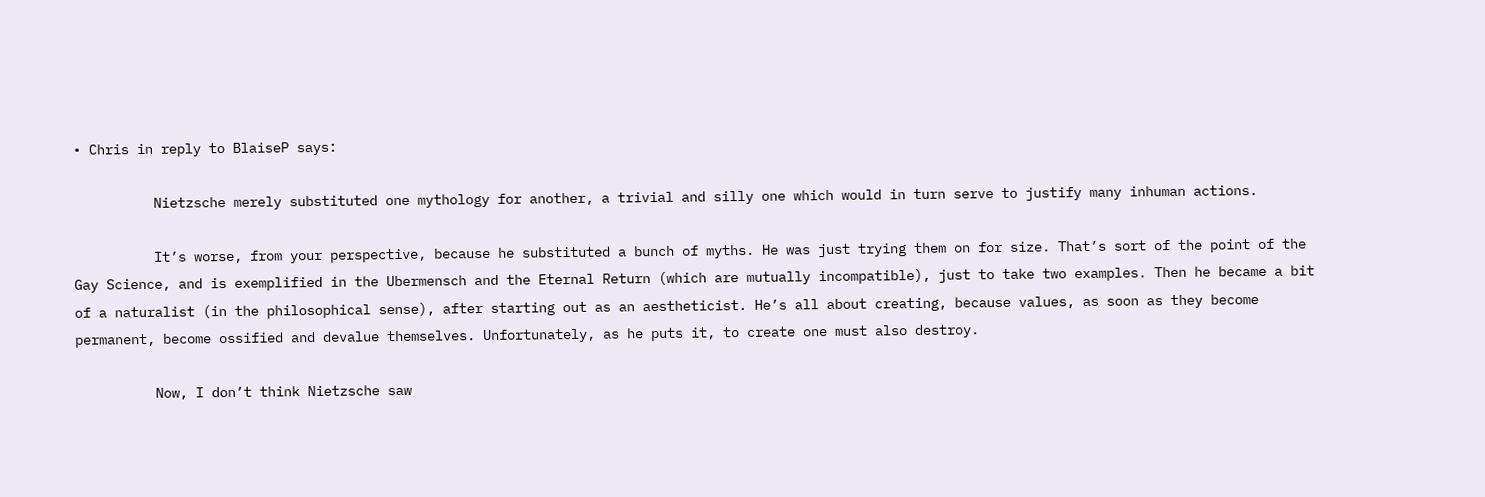• Chris in reply to BlaiseP says:

          Nietzsche merely substituted one mythology for another, a trivial and silly one which would in turn serve to justify many inhuman actions.

          It’s worse, from your perspective, because he substituted a bunch of myths. He was just trying them on for size. That’s sort of the point of the Gay Science, and is exemplified in the Ubermensch and the Eternal Return (which are mutually incompatible), just to take two examples. Then he became a bit of a naturalist (in the philosophical sense), after starting out as an aestheticist. He’s all about creating, because values, as soon as they become permanent, become ossified and devalue themselves. Unfortunately, as he puts it, to create one must also destroy.

          Now, I don’t think Nietzsche saw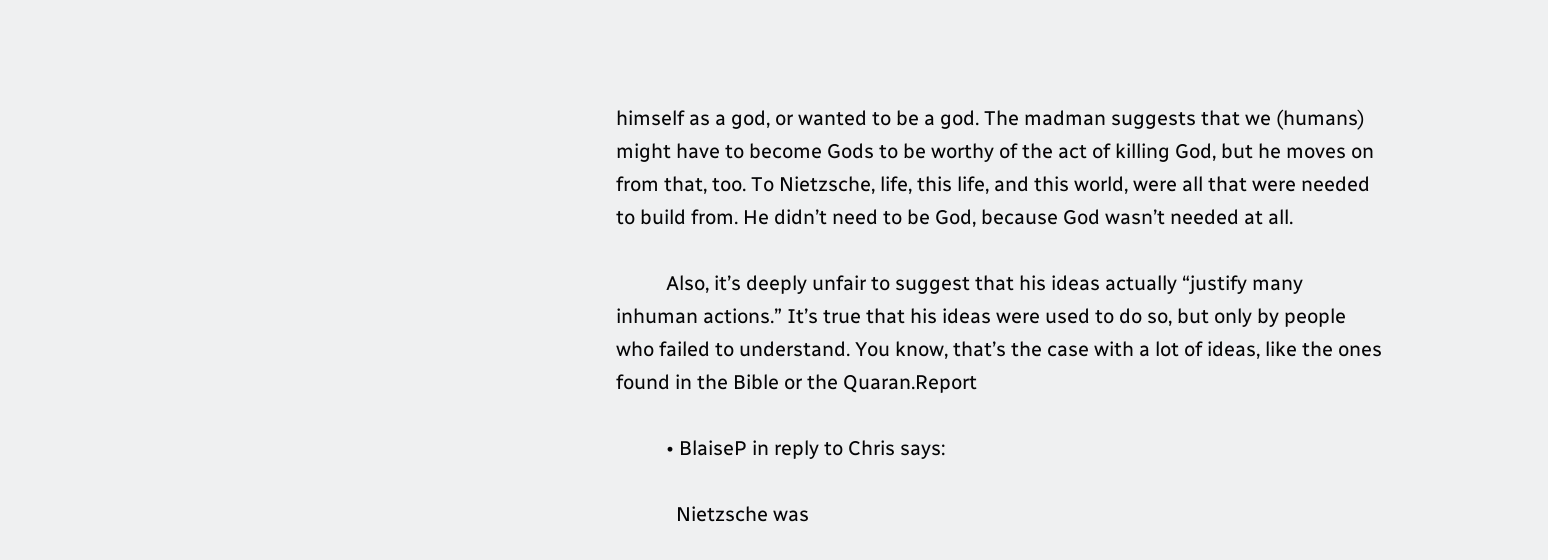himself as a god, or wanted to be a god. The madman suggests that we (humans) might have to become Gods to be worthy of the act of killing God, but he moves on from that, too. To Nietzsche, life, this life, and this world, were all that were needed to build from. He didn’t need to be God, because God wasn’t needed at all.

          Also, it’s deeply unfair to suggest that his ideas actually “justify many inhuman actions.” It’s true that his ideas were used to do so, but only by people who failed to understand. You know, that’s the case with a lot of ideas, like the ones found in the Bible or the Quaran.Report

          • BlaiseP in reply to Chris says:

            Nietzsche was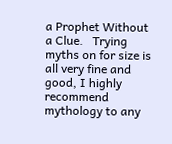a Prophet Without a Clue.   Trying myths on for size is all very fine and good, I highly recommend mythology to any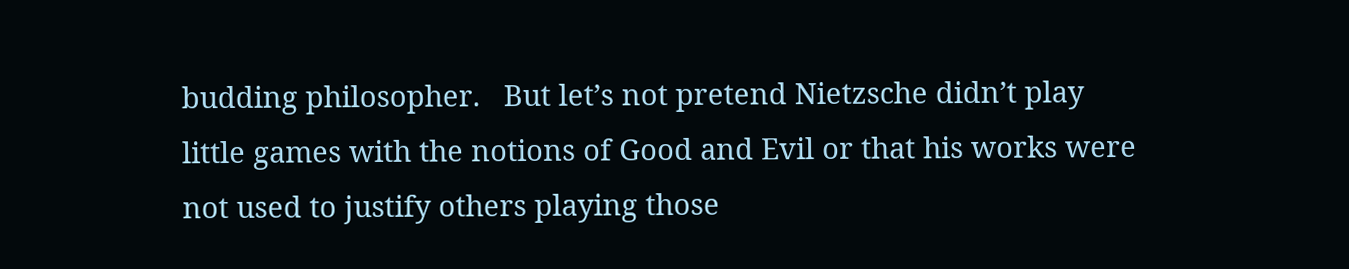budding philosopher.   But let’s not pretend Nietzsche didn’t play little games with the notions of Good and Evil or that his works were not used to justify others playing those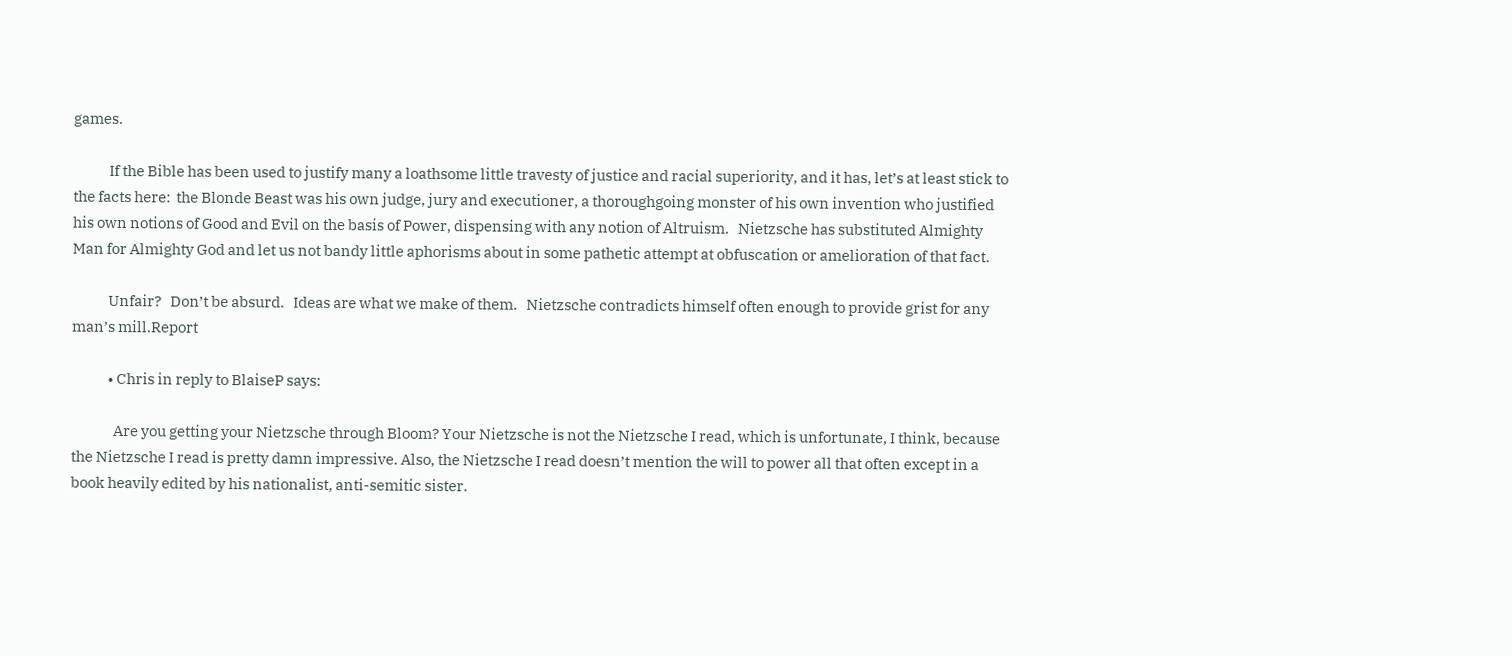games.

            If the Bible has been used to justify many a loathsome little travesty of justice and racial superiority, and it has, let’s at least stick to the facts here:  the Blonde Beast was his own judge, jury and executioner, a thoroughgoing monster of his own invention who justified his own notions of Good and Evil on the basis of Power, dispensing with any notion of Altruism.   Nietzsche has substituted Almighty Man for Almighty God and let us not bandy little aphorisms about in some pathetic attempt at obfuscation or amelioration of that fact.

            Unfair?   Don’t be absurd.   Ideas are what we make of them.   Nietzsche contradicts himself often enough to provide grist for any man’s mill.Report

            • Chris in reply to BlaiseP says:

              Are you getting your Nietzsche through Bloom? Your Nietzsche is not the Nietzsche I read, which is unfortunate, I think, because the Nietzsche I read is pretty damn impressive. Also, the Nietzsche I read doesn’t mention the will to power all that often except in a book heavily edited by his nationalist, anti-semitic sister.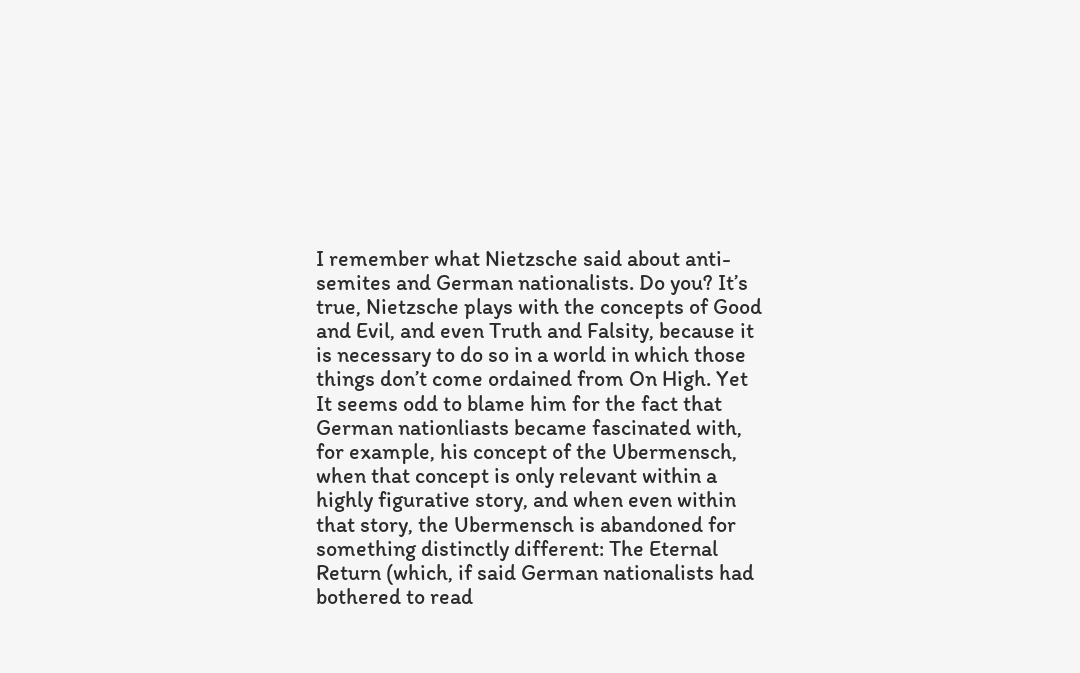I remember what Nietzsche said about anti-semites and German nationalists. Do you? It’s true, Nietzsche plays with the concepts of Good and Evil, and even Truth and Falsity, because it is necessary to do so in a world in which those things don’t come ordained from On High. Yet It seems odd to blame him for the fact that German nationliasts became fascinated with, for example, his concept of the Ubermensch, when that concept is only relevant within a highly figurative story, and when even within that story, the Ubermensch is abandoned for something distinctly different: The Eternal Return (which, if said German nationalists had bothered to read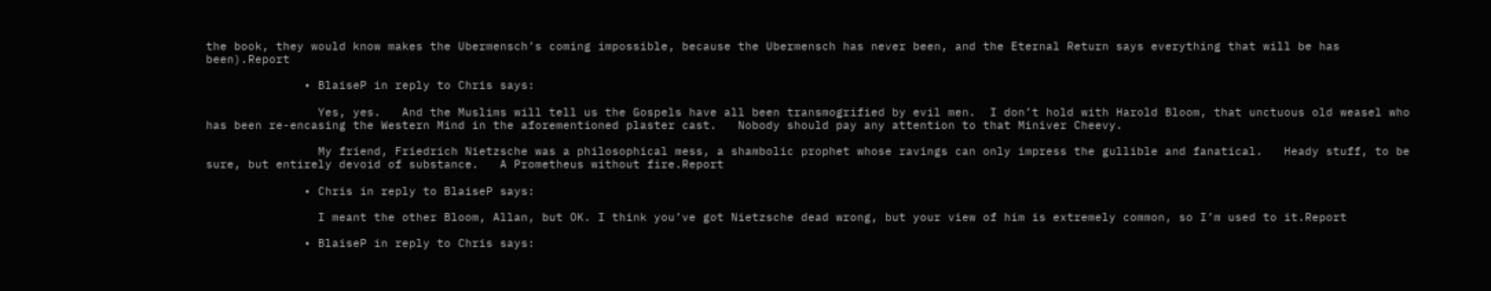the book, they would know makes the Ubermensch’s coming impossible, because the Ubermensch has never been, and the Eternal Return says everything that will be has been).Report

              • BlaiseP in reply to Chris says:

                Yes, yes.   And the Muslims will tell us the Gospels have all been transmogrified by evil men.  I don’t hold with Harold Bloom, that unctuous old weasel who has been re-encasing the Western Mind in the aforementioned plaster cast.   Nobody should pay any attention to that Miniver Cheevy.

                My friend, Friedrich Nietzsche was a philosophical mess, a shambolic prophet whose ravings can only impress the gullible and fanatical.   Heady stuff, to be sure, but entirely devoid of substance.   A Prometheus without fire.Report

              • Chris in reply to BlaiseP says:

                I meant the other Bloom, Allan, but OK. I think you’ve got Nietzsche dead wrong, but your view of him is extremely common, so I’m used to it.Report

              • BlaiseP in reply to Chris says: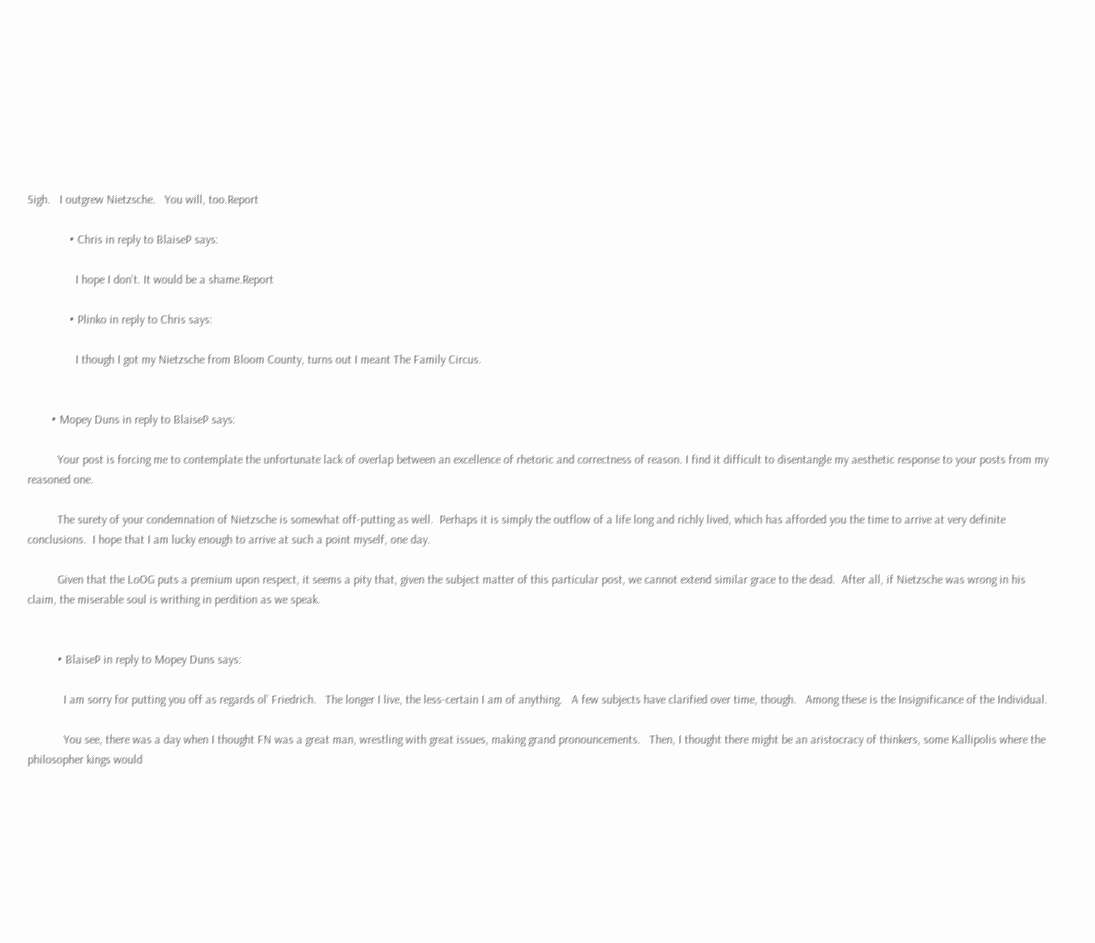Sigh.   I outgrew Nietzsche.   You will, too.Report

              • Chris in reply to BlaiseP says:

                I hope I don’t. It would be a shame.Report

              • Plinko in reply to Chris says:

                I though I got my Nietzsche from Bloom County, turns out I meant The Family Circus.


        • Mopey Duns in reply to BlaiseP says:

          Your post is forcing me to contemplate the unfortunate lack of overlap between an excellence of rhetoric and correctness of reason. I find it difficult to disentangle my aesthetic response to your posts from my reasoned one.

          The surety of your condemnation of Nietzsche is somewhat off-putting as well.  Perhaps it is simply the outflow of a life long and richly lived, which has afforded you the time to arrive at very definite conclusions.  I hope that I am lucky enough to arrive at such a point myself, one day.

          Given that the LoOG puts a premium upon respect, it seems a pity that, given the subject matter of this particular post, we cannot extend similar grace to the dead.  After all, if Nietzsche was wrong in his claim, the miserable soul is writhing in perdition as we speak.


          • BlaiseP in reply to Mopey Duns says:

            I am sorry for putting you off as regards ol’ Friedrich.   The longer I live, the less-certain I am of anything.   A few subjects have clarified over time, though.   Among these is the Insignificance of the Individual.

            You see, there was a day when I thought FN was a great man, wrestling with great issues, making grand pronouncements.   Then, I thought there might be an aristocracy of thinkers, some Kallipolis where the philosopher kings would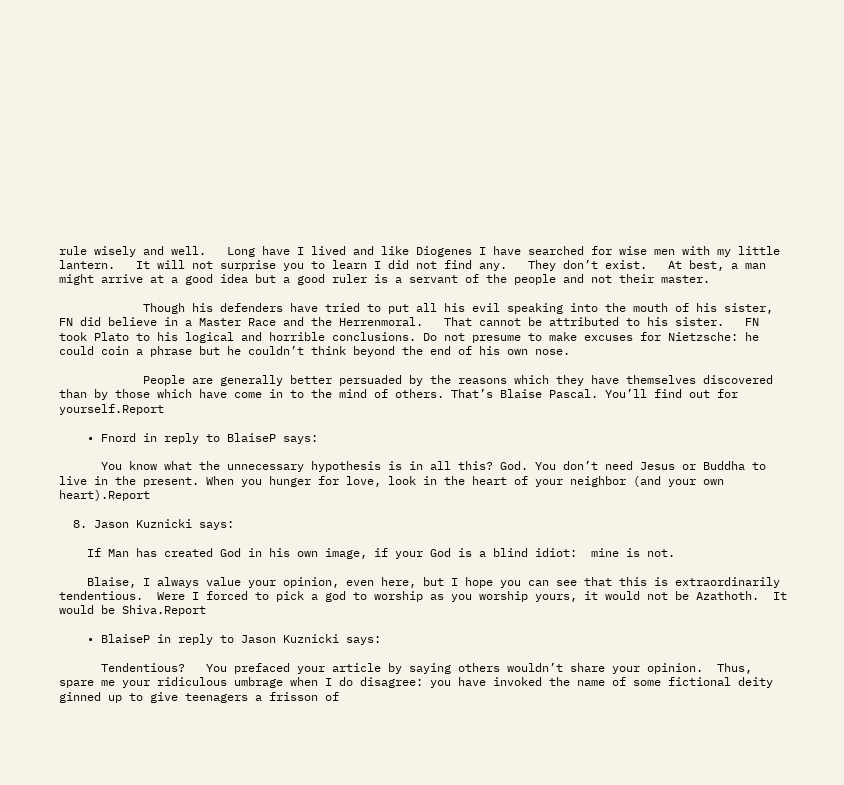rule wisely and well.   Long have I lived and like Diogenes I have searched for wise men with my little lantern.   It will not surprise you to learn I did not find any.   They don’t exist.   At best, a man might arrive at a good idea but a good ruler is a servant of the people and not their master.

            Though his defenders have tried to put all his evil speaking into the mouth of his sister, FN did believe in a Master Race and the Herrenmoral.   That cannot be attributed to his sister.   FN took Plato to his logical and horrible conclusions. Do not presume to make excuses for Nietzsche: he could coin a phrase but he couldn’t think beyond the end of his own nose.

            People are generally better persuaded by the reasons which they have themselves discovered than by those which have come in to the mind of others. That’s Blaise Pascal. You’ll find out for yourself.Report

    • Fnord in reply to BlaiseP says:

      You know what the unnecessary hypothesis is in all this? God. You don’t need Jesus or Buddha to live in the present. When you hunger for love, look in the heart of your neighbor (and your own heart).Report

  8. Jason Kuznicki says:

    If Man has created God in his own image, if your God is a blind idiot:  mine is not.

    Blaise, I always value your opinion, even here, but I hope you can see that this is extraordinarily tendentious.  Were I forced to pick a god to worship as you worship yours, it would not be Azathoth.  It would be Shiva.Report

    • BlaiseP in reply to Jason Kuznicki says:

      Tendentious?   You prefaced your article by saying others wouldn’t share your opinion.  Thus, spare me your ridiculous umbrage when I do disagree: you have invoked the name of some fictional deity ginned up to give teenagers a frisson of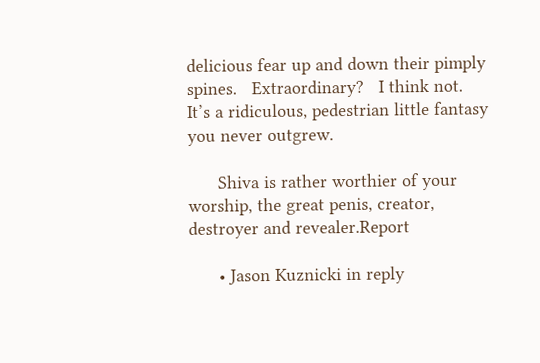delicious fear up and down their pimply spines.   Extraordinary?   I think not.   It’s a ridiculous, pedestrian little fantasy you never outgrew.

      Shiva is rather worthier of your worship, the great penis, creator, destroyer and revealer.Report

      • Jason Kuznicki in reply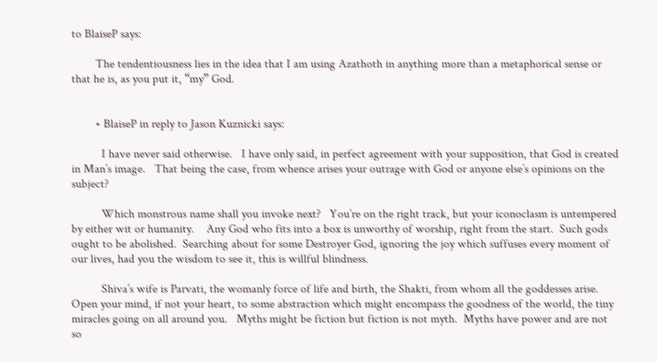to BlaiseP says:

        The tendentiousness lies in the idea that I am using Azathoth in anything more than a metaphorical sense or that he is, as you put it, “my” God.


        • BlaiseP in reply to Jason Kuznicki says:

          I have never said otherwise.   I have only said, in perfect agreement with your supposition, that God is created in Man’s image.   That being the case, from whence arises your outrage with God or anyone else’s opinions on the subject?

          Which monstrous name shall you invoke next?   You’re on the right track, but your iconoclasm is untempered by either wit or humanity.    Any God who fits into a box is unworthy of worship, right from the start.  Such gods ought to be abolished.  Searching about for some Destroyer God, ignoring the joy which suffuses every moment of our lives, had you the wisdom to see it, this is willful blindness.

          Shiva’s wife is Parvati, the womanly force of life and birth, the Shakti, from whom all the goddesses arise.   Open your mind, if not your heart, to some abstraction which might encompass the goodness of the world, the tiny miracles going on all around you.   Myths might be fiction but fiction is not myth.  Myths have power and are not so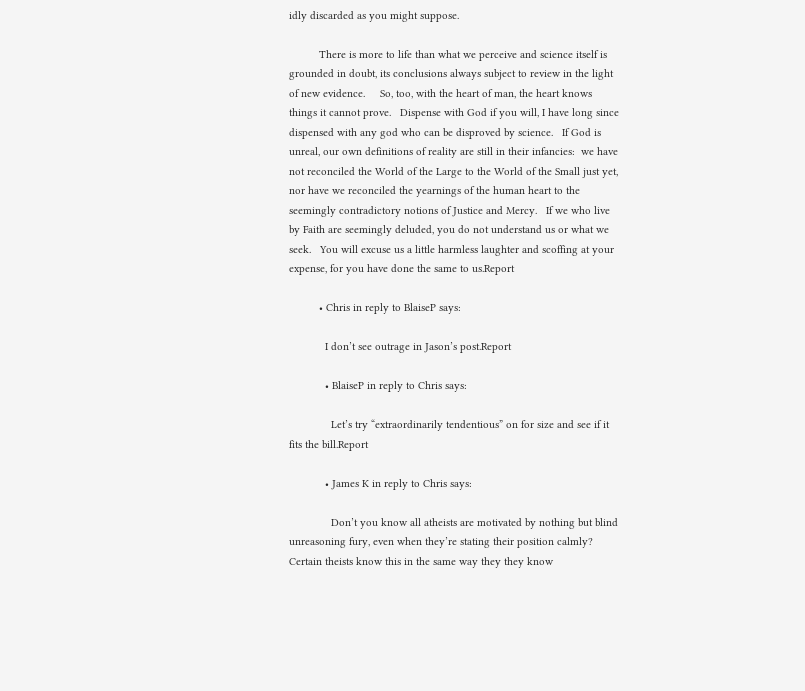idly discarded as you might suppose.

          There is more to life than what we perceive and science itself is grounded in doubt, its conclusions always subject to review in the light of new evidence.     So, too, with the heart of man, the heart knows things it cannot prove.   Dispense with God if you will, I have long since dispensed with any god who can be disproved by science.   If God is unreal, our own definitions of reality are still in their infancies:  we have not reconciled the World of the Large to the World of the Small just yet, nor have we reconciled the yearnings of the human heart to the seemingly contradictory notions of Justice and Mercy.   If we who live by Faith are seemingly deluded, you do not understand us or what we seek.   You will excuse us a little harmless laughter and scoffing at your expense, for you have done the same to us.Report

          • Chris in reply to BlaiseP says:

            I don’t see outrage in Jason’s post.Report

            • BlaiseP in reply to Chris says:

              Let’s try “extraordinarily tendentious” on for size and see if it fits the bill.Report

            • James K in reply to Chris says:

              Don’t you know all atheists are motivated by nothing but blind unreasoning fury, even when they’re stating their position calmly?  Certain theists know this in the same way they they know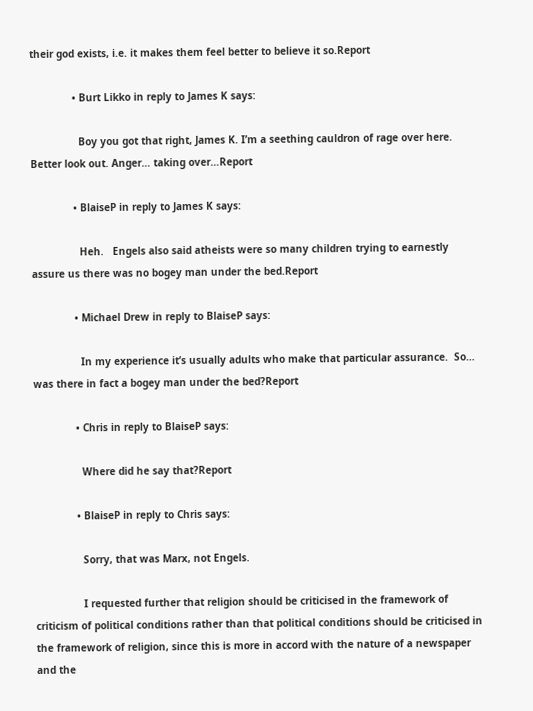their god exists, i.e. it makes them feel better to believe it so.Report

              • Burt Likko in reply to James K says:

                Boy you got that right, James K. I’m a seething cauldron of rage over here. Better look out. Anger… taking over…Report

              • BlaiseP in reply to James K says:

                Heh.   Engels also said atheists were so many children trying to earnestly assure us there was no bogey man under the bed.Report

              • Michael Drew in reply to BlaiseP says:

                In my experience it’s usually adults who make that particular assurance.  So… was there in fact a bogey man under the bed?Report

              • Chris in reply to BlaiseP says:

                Where did he say that?Report

              • BlaiseP in reply to Chris says:

                Sorry, that was Marx, not Engels.

                I requested further that religion should be criticised in the framework of criticism of political conditions rather than that political conditions should be criticised in the framework of religion, since this is more in accord with the nature of a newspaper and the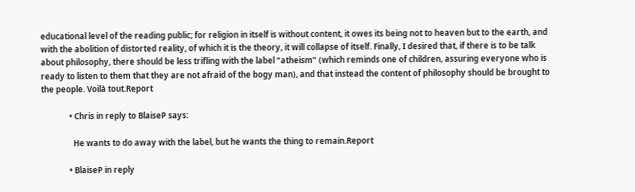educational level of the reading public; for religion in itself is without content, it owes its being not to heaven but to the earth, and with the abolition of distorted reality, of which it is the theory, it will collapse of itself. Finally, I desired that, if there is to be talk about philosophy, there should be less trifling with the label “atheism” (which reminds one of children, assuring everyone who is ready to listen to them that they are not afraid of the bogy man), and that instead the content of philosophy should be brought to the people. Voilà tout.Report

              • Chris in reply to BlaiseP says:

                He wants to do away with the label, but he wants the thing to remain.Report

              • BlaiseP in reply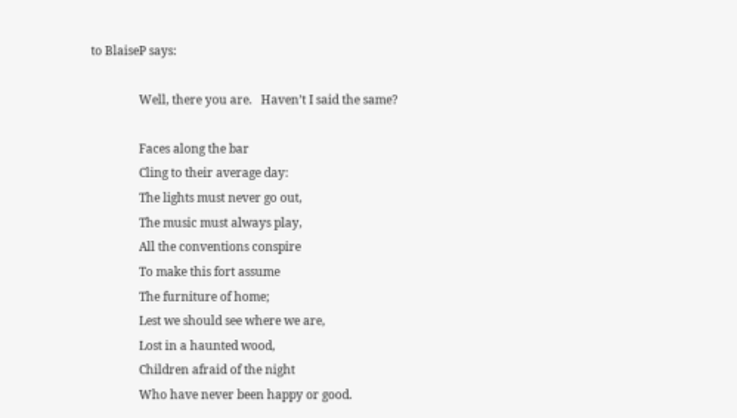to BlaiseP says:

                Well, there you are.   Haven’t I said the same?

                Faces along the bar
                Cling to their average day:
                The lights must never go out,
                The music must always play,
                All the conventions conspire
                To make this fort assume
                The furniture of home;
                Lest we should see where we are,
                Lost in a haunted wood,
                Children afraid of the night
                Who have never been happy or good.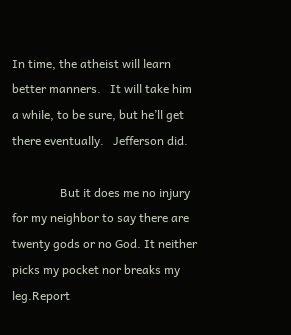In time, the atheist will learn better manners.   It will take him a while, to be sure, but he’ll get there eventually.   Jefferson did.

                But it does me no injury for my neighbor to say there are twenty gods or no God. It neither picks my pocket nor breaks my leg.Report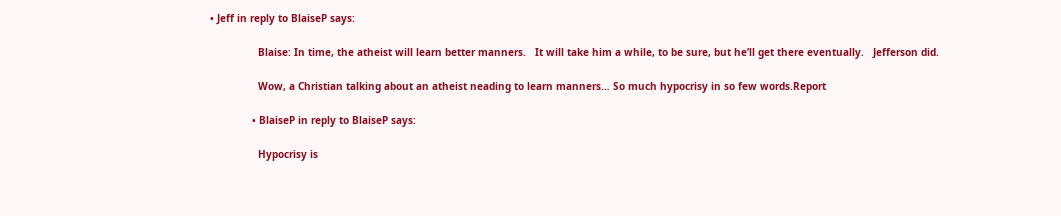• Jeff in reply to BlaiseP says:

                Blaise: In time, the atheist will learn better manners.   It will take him a while, to be sure, but he’ll get there eventually.   Jefferson did.

                Wow, a Christian talking about an atheist neading to learn manners… So much hypocrisy in so few words.Report

              • BlaiseP in reply to BlaiseP says:

                Hypocrisy is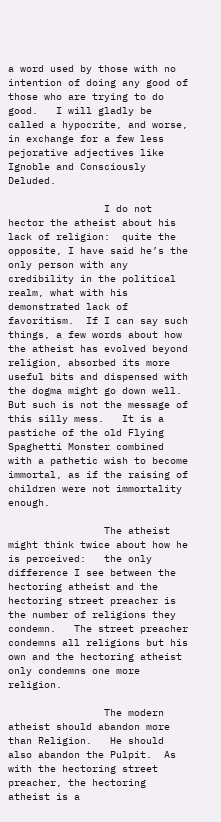a word used by those with no intention of doing any good of those who are trying to do good.   I will gladly be called a hypocrite, and worse, in exchange for a few less pejorative adjectives like Ignoble and Consciously Deluded.

                I do not hector the atheist about his lack of religion:  quite the opposite, I have said he’s the only person with any credibility in the political realm, what with his demonstrated lack of favoritism.  If I can say such things, a few words about how the atheist has evolved beyond religion, absorbed its more useful bits and dispensed with the dogma might go down well.  But such is not the message of this silly mess.   It is a pastiche of the old Flying Spaghetti Monster combined with a pathetic wish to become immortal, as if the raising of children were not immortality enough.

                The atheist might think twice about how he is perceived:   the only difference I see between the hectoring atheist and the hectoring street preacher is the number of religions they condemn.   The street preacher condemns all religions but his own and the hectoring atheist only condemns one more religion.

                The modern atheist should abandon more than Religion.   He should also abandon the Pulpit.  As with the hectoring street preacher, the hectoring atheist is a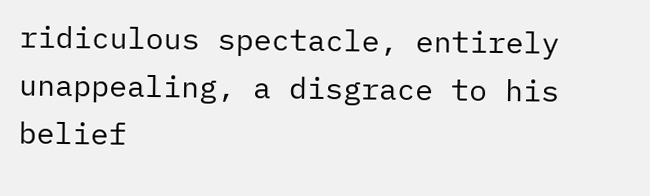ridiculous spectacle, entirely unappealing, a disgrace to his belief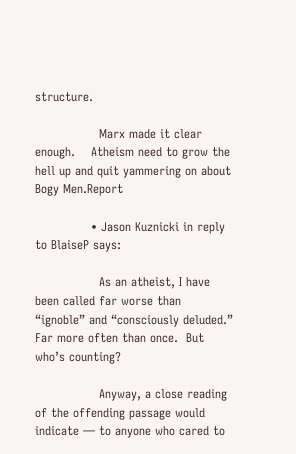structure.

                Marx made it clear enough.    Atheism need to grow the hell up and quit yammering on about Bogy Men.Report

              • Jason Kuznicki in reply to BlaiseP says:

                As an atheist, I have been called far worse than “ignoble” and “consciously deluded.”  Far more often than once.  But who’s counting?

                Anyway, a close reading of the offending passage would indicate — to anyone who cared to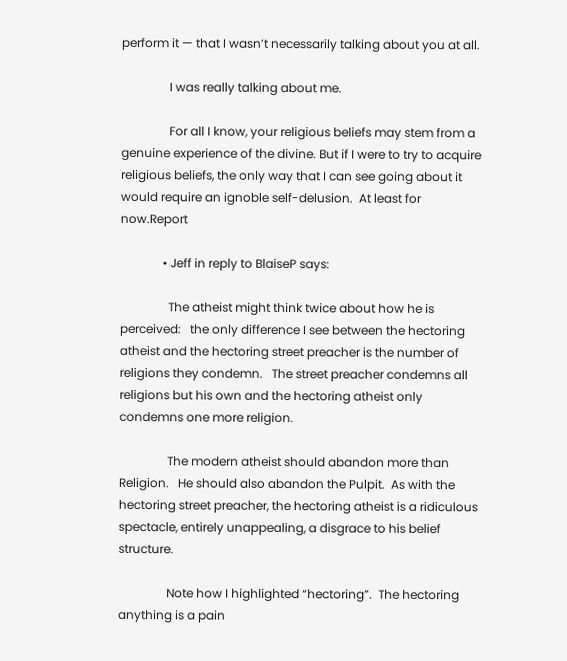perform it — that I wasn’t necessarily talking about you at all.

                I was really talking about me.

                For all I know, your religious beliefs may stem from a genuine experience of the divine. But if I were to try to acquire religious beliefs, the only way that I can see going about it would require an ignoble self-delusion.  At least for now.Report

              • Jeff in reply to BlaiseP says:

                The atheist might think twice about how he is perceived:   the only difference I see between the hectoring atheist and the hectoring street preacher is the number of religions they condemn.   The street preacher condemns all religions but his own and the hectoring atheist only condemns one more religion.

                The modern atheist should abandon more than Religion.   He should also abandon the Pulpit.  As with the hectoring street preacher, the hectoring atheist is a ridiculous spectacle, entirely unappealing, a disgrace to his belief structure.

                Note how I highlighted “hectoring”.  The hectoring anything is a pain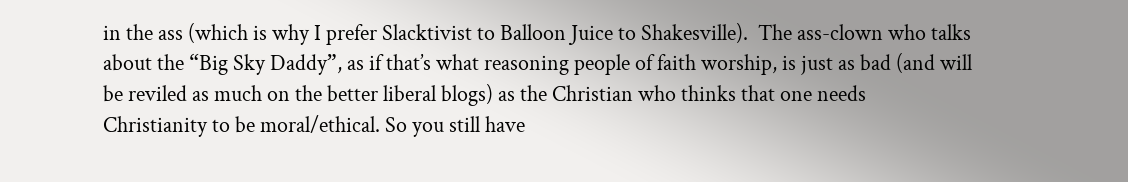in the ass (which is why I prefer Slacktivist to Balloon Juice to Shakesville).  The ass-clown who talks about the “Big Sky Daddy”, as if that’s what reasoning people of faith worship, is just as bad (and will be reviled as much on the better liberal blogs) as the Christian who thinks that one needs Christianity to be moral/ethical. So you still have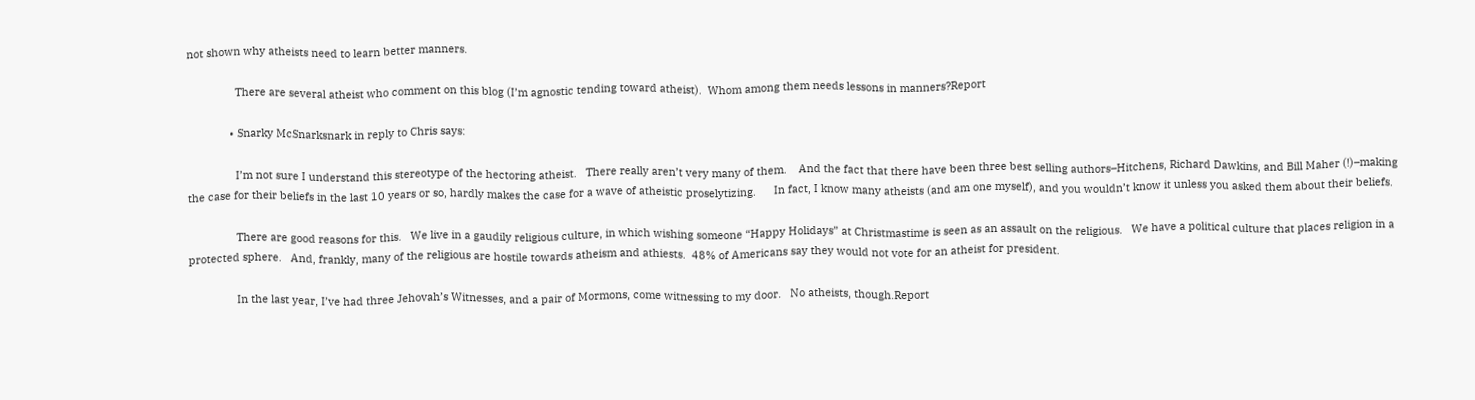not shown why atheists need to learn better manners.

                There are several atheist who comment on this blog (I’m agnostic tending toward atheist).  Whom among them needs lessons in manners?Report

              • Snarky McSnarksnark in reply to Chris says:

                I’m not sure I understand this stereotype of the hectoring atheist.   There really aren’t very many of them.    And the fact that there have been three best selling authors–Hitchens, Richard Dawkins, and Bill Maher (!)–making the case for their beliefs in the last 10 years or so, hardly makes the case for a wave of atheistic proselytizing.      In fact, I know many atheists (and am one myself), and you wouldn’t know it unless you asked them about their beliefs.

                There are good reasons for this.   We live in a gaudily religious culture, in which wishing someone “Happy Holidays” at Christmastime is seen as an assault on the religious.   We have a political culture that places religion in a protected sphere.   And, frankly, many of the religious are hostile towards atheism and athiests.  48% of Americans say they would not vote for an atheist for president.

                In the last year, I’ve had three Jehovah’s Witnesses, and a pair of Mormons, come witnessing to my door.   No atheists, though.Report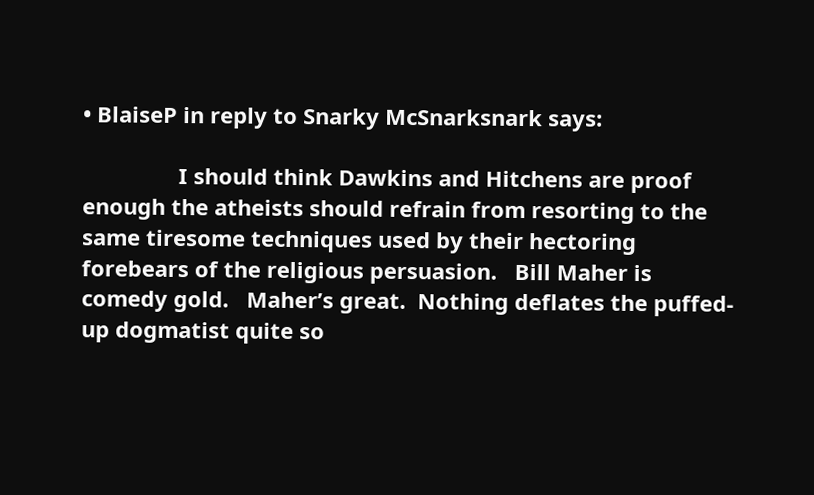• BlaiseP in reply to Snarky McSnarksnark says:

                I should think Dawkins and Hitchens are proof enough the atheists should refrain from resorting to the same tiresome techniques used by their hectoring forebears of the religious persuasion.   Bill Maher is comedy gold.   Maher’s great.  Nothing deflates the puffed-up dogmatist quite so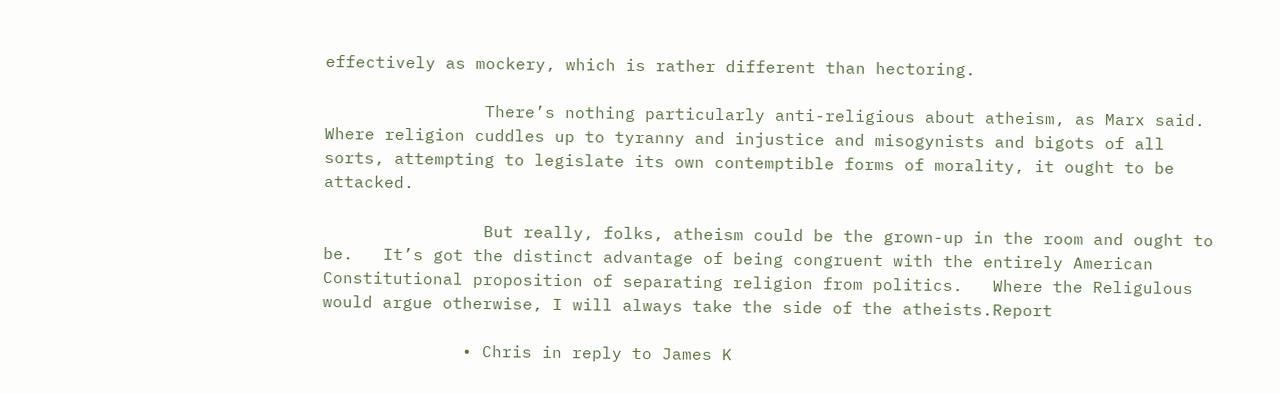effectively as mockery, which is rather different than hectoring.

                There’s nothing particularly anti-religious about atheism, as Marx said.   Where religion cuddles up to tyranny and injustice and misogynists and bigots of all sorts, attempting to legislate its own contemptible forms of morality, it ought to be attacked.

                But really, folks, atheism could be the grown-up in the room and ought to be.   It’s got the distinct advantage of being congruent with the entirely American Constitutional proposition of separating religion from politics.   Where the Religulous would argue otherwise, I will always take the side of the atheists.Report

              • Chris in reply to James K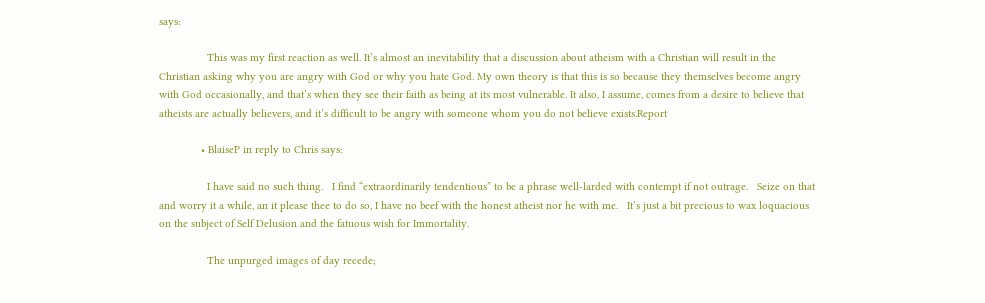says:

                This was my first reaction as well. It’s almost an inevitability that a discussion about atheism with a Christian will result in the Christian asking why you are angry with God or why you hate God. My own theory is that this is so because they themselves become angry with God occasionally, and that’s when they see their faith as being at its most vulnerable. It also, I assume, comes from a desire to believe that atheists are actually believers, and it’s difficult to be angry with someone whom you do not believe exists.Report

              • BlaiseP in reply to Chris says:

                I have said no such thing.   I find “extraordinarily tendentious” to be a phrase well-larded with contempt if not outrage.   Seize on that and worry it a while, an it please thee to do so, I have no beef with the honest atheist nor he with me.   It’s just a bit precious to wax loquacious on the subject of Self Delusion and the fatuous wish for Immortality.

                The unpurged images of day recede;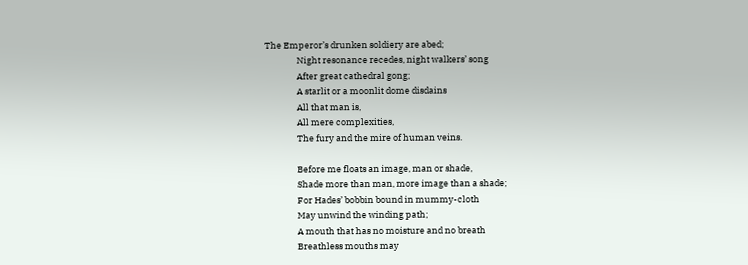The Emperor’s drunken soldiery are abed;
                Night resonance recedes, night walkers’ song
                After great cathedral gong;
                A starlit or a moonlit dome disdains
                All that man is,
                All mere complexities,
                The fury and the mire of human veins.

                Before me floats an image, man or shade,
                Shade more than man, more image than a shade;
                For Hades’ bobbin bound in mummy-cloth
                May unwind the winding path;
                A mouth that has no moisture and no breath
                Breathless mouths may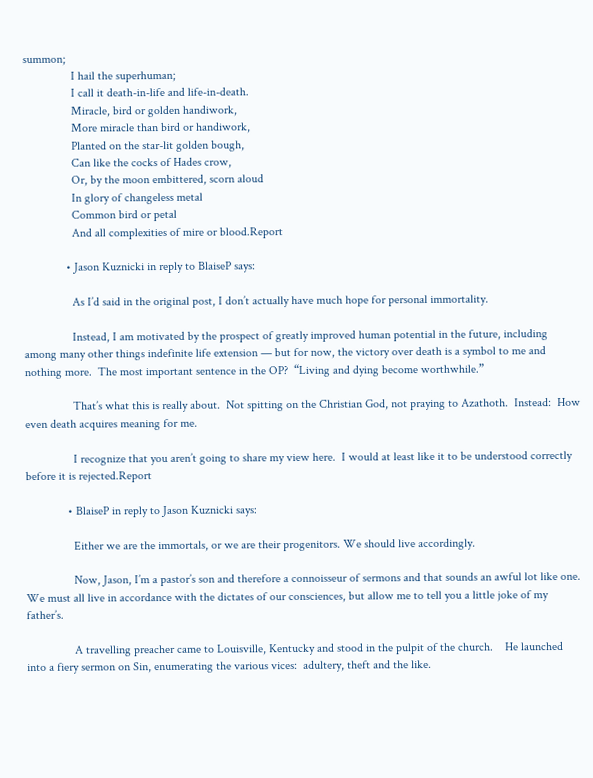summon;
                I hail the superhuman;
                I call it death-in-life and life-in-death.
                Miracle, bird or golden handiwork,
                More miracle than bird or handiwork,
                Planted on the star-lit golden bough,
                Can like the cocks of Hades crow,
                Or, by the moon embittered, scorn aloud
                In glory of changeless metal
                Common bird or petal
                And all complexities of mire or blood.Report

              • Jason Kuznicki in reply to BlaiseP says:

                As I’d said in the original post, I don’t actually have much hope for personal immortality.

                Instead, I am motivated by the prospect of greatly improved human potential in the future, including among many other things indefinite life extension — but for now, the victory over death is a symbol to me and nothing more.  The most important sentence in the OP?  “Living and dying become worthwhile.”

                That’s what this is really about.  Not spitting on the Christian God, not praying to Azathoth.  Instead:  How even death acquires meaning for me.

                I recognize that you aren’t going to share my view here.  I would at least like it to be understood correctly before it is rejected.Report

              • BlaiseP in reply to Jason Kuznicki says:

                Either we are the immortals, or we are their progenitors. We should live accordingly.

                Now, Jason, I’m a pastor’s son and therefore a connoisseur of sermons and that sounds an awful lot like one.   We must all live in accordance with the dictates of our consciences, but allow me to tell you a little joke of my father’s.

                A travelling preacher came to Louisville, Kentucky and stood in the pulpit of the church.    He launched into a fiery sermon on Sin, enumerating the various vices:  adultery, theft and the like.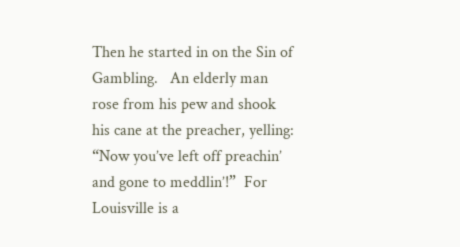Then he started in on the Sin of Gambling.   An elderly man rose from his pew and shook his cane at the preacher, yelling:   “Now you’ve left off preachin’ and gone to meddlin’!”  For Louisville is a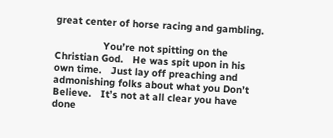great center of horse racing and gambling.

                You’re not spitting on the Christian God.   He was spit upon in his own time.   Just lay off preaching and admonishing folks about what you Don’t Believe.   It’s not at all clear you have done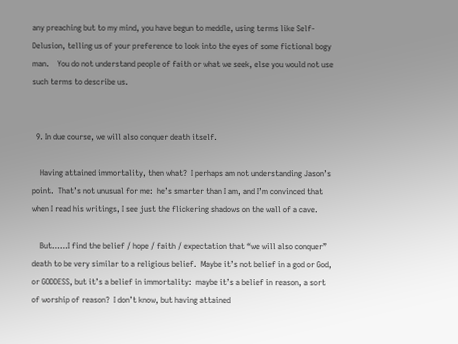any preaching but to my mind, you have begun to meddle, using terms like Self-Delusion, telling us of your preference to look into the eyes of some fictional bogy man.    You do not understand people of faith or what we seek, else you would not use such terms to describe us.


  9. In due course, we will also conquer death itself.

    Having attained immortality, then what?  I perhaps am not understanding Jason’s point.  That’s not unusual for me:  he’s smarter than I am, and I’m convinced that when I read his writings, I see just the flickering shadows on the wall of a cave.

    But……I find the belief / hope / faith / expectation that “we will also conquer” death to be very similar to a religious belief.  Maybe it’s not belief in a god or God, or GODDESS, but it’s a belief in immortality:  maybe it’s a belief in reason, a sort of worship of reason?  I don’t know, but having attained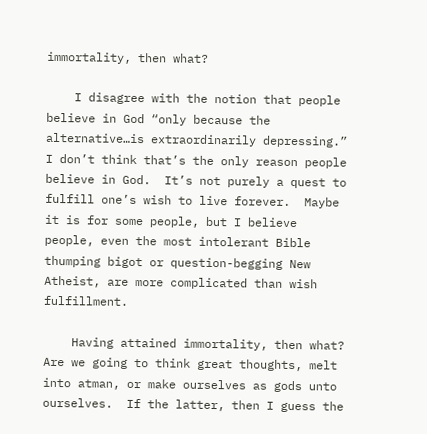immortality, then what?

    I disagree with the notion that people believe in God “only because the alternative…is extraordinarily depressing.”  I don’t think that’s the only reason people believe in God.  It’s not purely a quest to fulfill one’s wish to live forever.  Maybe it is for some people, but I believe people, even the most intolerant Bible thumping bigot or question-begging New Atheist, are more complicated than wish fulfillment.

    Having attained immortality, then what?  Are we going to think great thoughts, melt into atman, or make ourselves as gods unto ourselves.  If the latter, then I guess the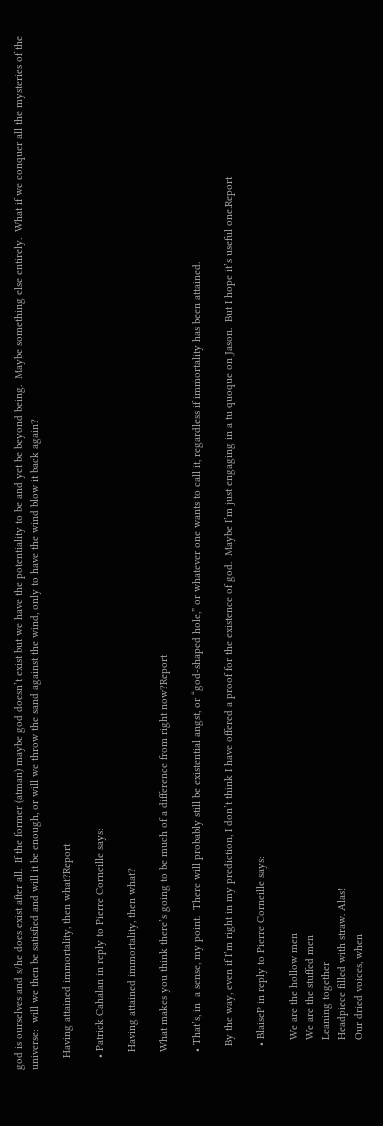god is ourselves and s/he does exist after all.  If the former (atman) maybe god doesn’t exist but we have the potentiality to be and yet be beyond being.  Maybe something else entirely.  What if we conquer all the mysteries of the universe:  will we then be satisfied and will it be enough, or will we throw the sand against the wind, only to have the wind blow it back again?

    Having attained immortality, then what?Report

    • Patrick Cahalan in reply to Pierre Corneille says:

      Having attained immortality, then what?

      What makes you think there’s going to be much of a difference from right now?Report

      • That’s, in  a sense, my point.  There will probably still be existential angst, or “god-shaped hole,” or whatever one wants to call it, regardless if immortality has been attained.

        By the way, even if I’m right in my prediction, I don’t think I have offered a proof for the existence of god.  Maybe I’m just engaging in a tu quoque on Jason.  But I hope it’s useful one.Report

        • BlaiseP in reply to Pierre Corneille says:

          We are the hollow men
          We are the stuffed men
          Leaning together
          Headpiece filled with straw. Alas!
          Our dried voices, when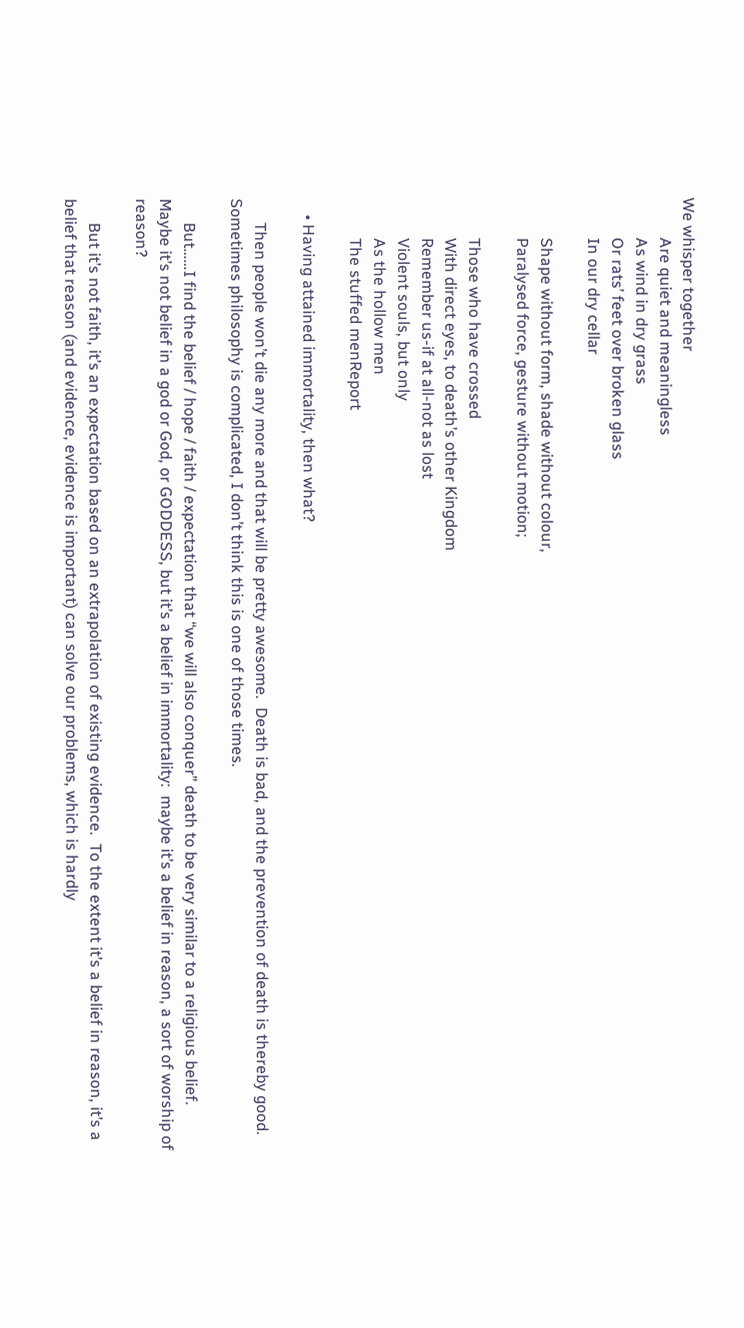We whisper together
          Are quiet and meaningless
          As wind in dry grass
          Or rats’ feet over broken glass
          In our dry cellar

          Shape without form, shade without colour,
          Paralysed force, gesture without motion;

          Those who have crossed
          With direct eyes, to death’s other Kingdom
          Remember us-if at all-not as lost
          Violent souls, but only
          As the hollow men
          The stuffed menReport

    • Having attained immortality, then what?

      Then people won’t die any more and that will be pretty awesome.  Death is bad, and the prevention of death is thereby good.  Sometimes philosophy is complicated, I don’t think this is one of those times.

      But……I find the belief / hope / faith / expectation that “we will also conquer” death to be very similar to a religious belief.  Maybe it’s not belief in a god or God, or GODDESS, but it’s a belief in immortality:  maybe it’s a belief in reason, a sort of worship of reason?

      But it’s not faith, it’s an expectation based on an extrapolation of existing evidence.  To the extent it’s a belief in reason, it’s a belief that reason (and evidence, evidence is important) can solve our problems, which is hardly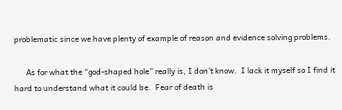problematic since we have plenty of example of reason and evidence solving problems.

      As for what the “god-shaped hole” really is, I don’t know.  I lack it myself so I find it hard to understand what it could be.  Fear of death is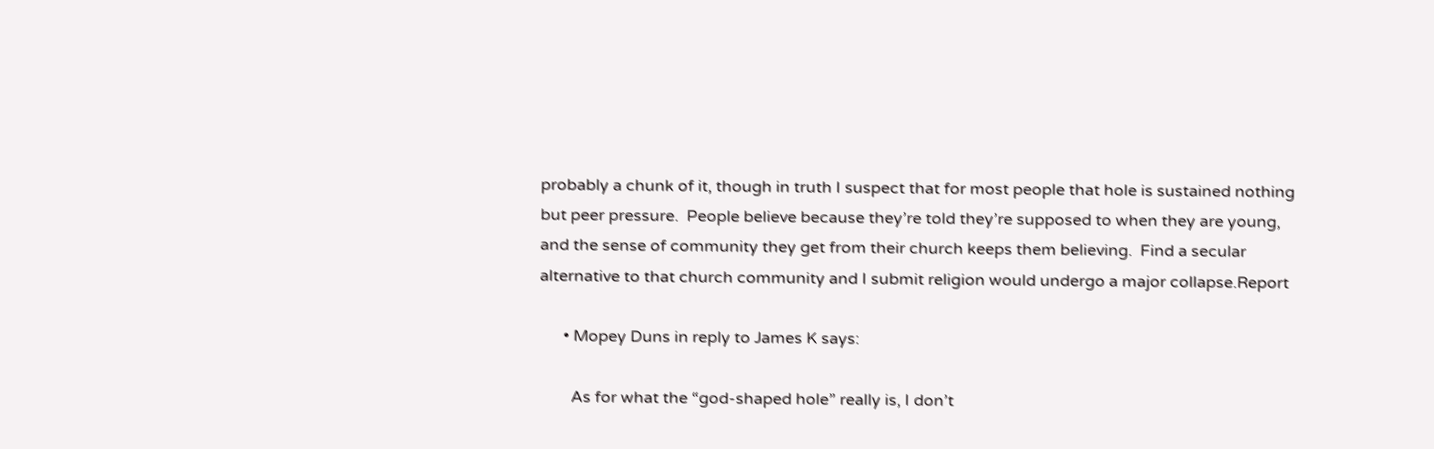probably a chunk of it, though in truth I suspect that for most people that hole is sustained nothing but peer pressure.  People believe because they’re told they’re supposed to when they are young, and the sense of community they get from their church keeps them believing.  Find a secular alternative to that church community and I submit religion would undergo a major collapse.Report

      • Mopey Duns in reply to James K says:

        As for what the “god-shaped hole” really is, I don’t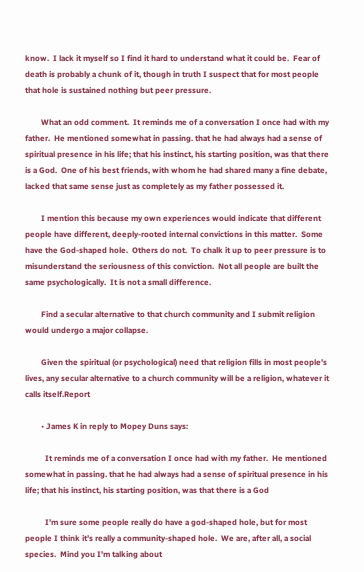know.  I lack it myself so I find it hard to understand what it could be.  Fear of death is probably a chunk of it, though in truth I suspect that for most people that hole is sustained nothing but peer pressure.

        What an odd comment.  It reminds me of a conversation I once had with my father.  He mentioned somewhat in passing. that he had always had a sense of spiritual presence in his life; that his instinct, his starting position, was that there is a God.  One of his best friends, with whom he had shared many a fine debate, lacked that same sense just as completely as my father possessed it.

        I mention this because my own experiences would indicate that different people have different, deeply-rooted internal convictions in this matter.  Some have the God-shaped hole.  Others do not.  To chalk it up to peer pressure is to misunderstand the seriousness of this conviction.  Not all people are built the same psychologically.  It is not a small difference.

        Find a secular alternative to that church community and I submit religion would undergo a major collapse.

        Given the spiritual (or psychological) need that religion fills in most people’s lives, any secular alternative to a church community will be a religion, whatever it calls itself.Report

        • James K in reply to Mopey Duns says:

          It reminds me of a conversation I once had with my father.  He mentioned somewhat in passing. that he had always had a sense of spiritual presence in his life; that his instinct, his starting position, was that there is a God

          I’m sure some people really do have a god-shaped hole, but for most people I think it’s really a community-shaped hole.  We are, after all, a social species.  Mind you I’m talking about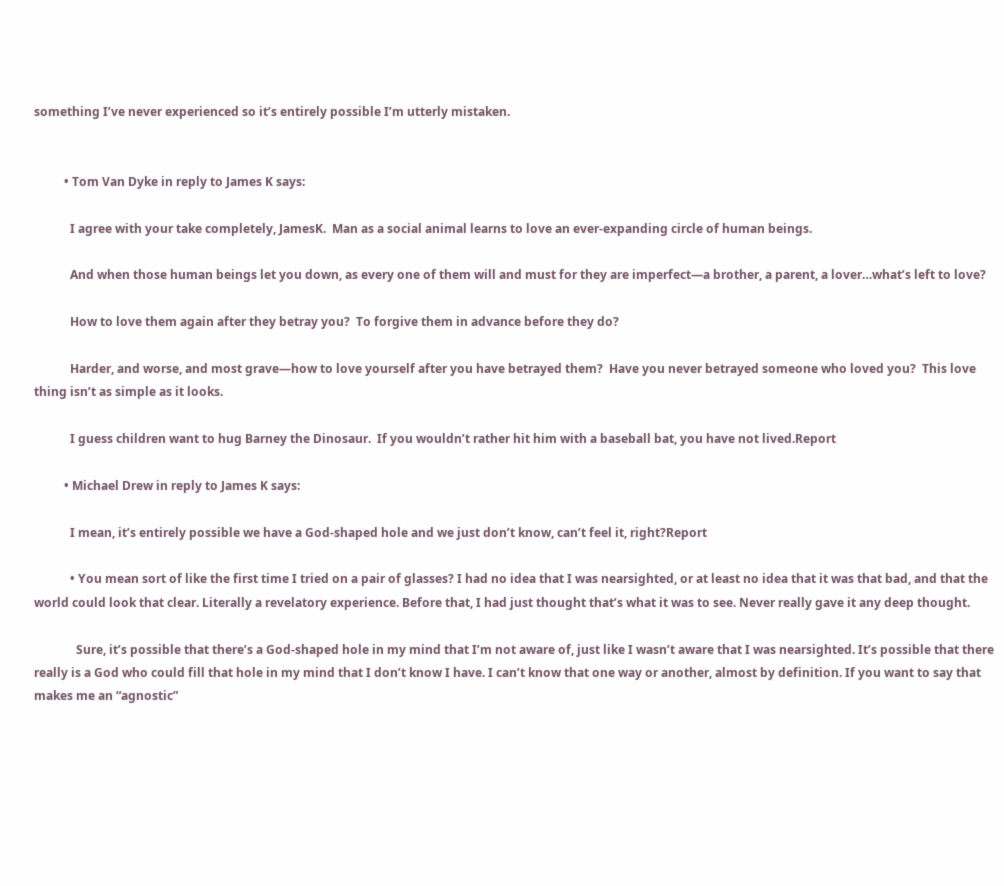something I’ve never experienced so it’s entirely possible I’m utterly mistaken.


          • Tom Van Dyke in reply to James K says:

            I agree with your take completely, JamesK.  Man as a social animal learns to love an ever-expanding circle of human beings.

            And when those human beings let you down, as every one of them will and must for they are imperfect—a brother, a parent, a lover…what’s left to love?

            How to love them again after they betray you?  To forgive them in advance before they do?

            Harder, and worse, and most grave—how to love yourself after you have betrayed them?  Have you never betrayed someone who loved you?  This love thing isn’t as simple as it looks.

            I guess children want to hug Barney the Dinosaur.  If you wouldn’t rather hit him with a baseball bat, you have not lived.Report

          • Michael Drew in reply to James K says:

            I mean, it’s entirely possible we have a God-shaped hole and we just don’t know, can’t feel it, right?Report

            • You mean sort of like the first time I tried on a pair of glasses? I had no idea that I was nearsighted, or at least no idea that it was that bad, and that the world could look that clear. Literally a revelatory experience. Before that, I had just thought that’s what it was to see. Never really gave it any deep thought.

              Sure, it’s possible that there’s a God-shaped hole in my mind that I’m not aware of, just like I wasn’t aware that I was nearsighted. It’s possible that there really is a God who could fill that hole in my mind that I don’t know I have. I can’t know that one way or another, almost by definition. If you want to say that makes me an “agnostic”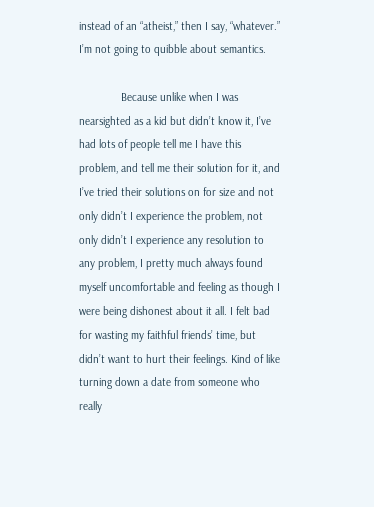instead of an “atheist,” then I say, “whatever.” I’m not going to quibble about semantics.

              Because unlike when I was nearsighted as a kid but didn’t know it, I’ve had lots of people tell me I have this problem, and tell me their solution for it, and I’ve tried their solutions on for size and not only didn’t I experience the problem, not only didn’t I experience any resolution to any problem, I pretty much always found myself uncomfortable and feeling as though I were being dishonest about it all. I felt bad for wasting my faithful friends’ time, but didn’t want to hurt their feelings. Kind of like turning down a date from someone who really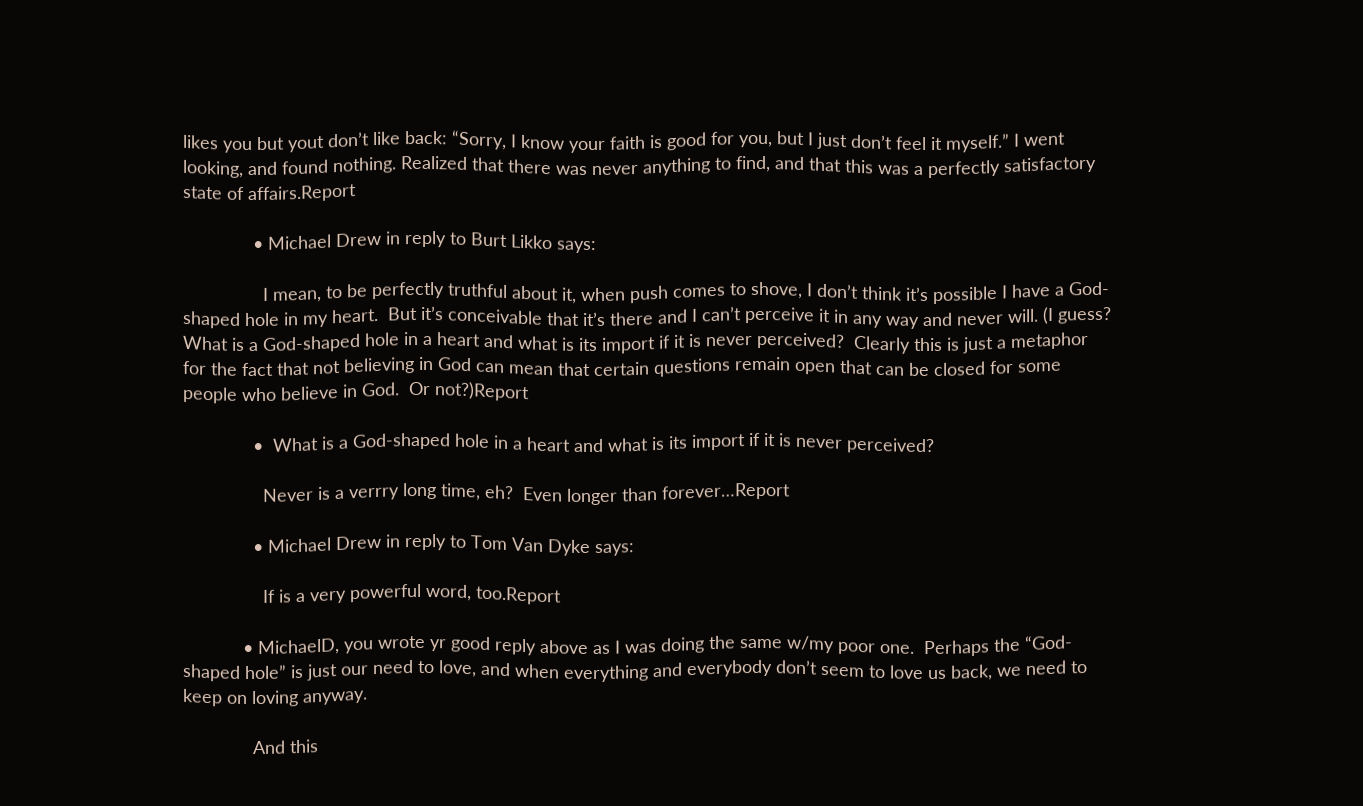likes you but yout don’t like back: “Sorry, I know your faith is good for you, but I just don’t feel it myself.” I went looking, and found nothing. Realized that there was never anything to find, and that this was a perfectly satisfactory state of affairs.Report

              • Michael Drew in reply to Burt Likko says:

                I mean, to be perfectly truthful about it, when push comes to shove, I don’t think it’s possible I have a God-shaped hole in my heart.  But it’s conceivable that it’s there and I can’t perceive it in any way and never will. (I guess?  What is a God-shaped hole in a heart and what is its import if it is never perceived?  Clearly this is just a metaphor for the fact that not believing in God can mean that certain questions remain open that can be closed for some people who believe in God.  Or not?)Report

              •  What is a God-shaped hole in a heart and what is its import if it is never perceived?

                Never is a verrry long time, eh?  Even longer than forever…Report

              • Michael Drew in reply to Tom Van Dyke says:

                If is a very powerful word, too.Report

            • MichaelD, you wrote yr good reply above as I was doing the same w/my poor one.  Perhaps the “God-shaped hole” is just our need to love, and when everything and everybody don’t seem to love us back, we need to keep on loving anyway.

              And this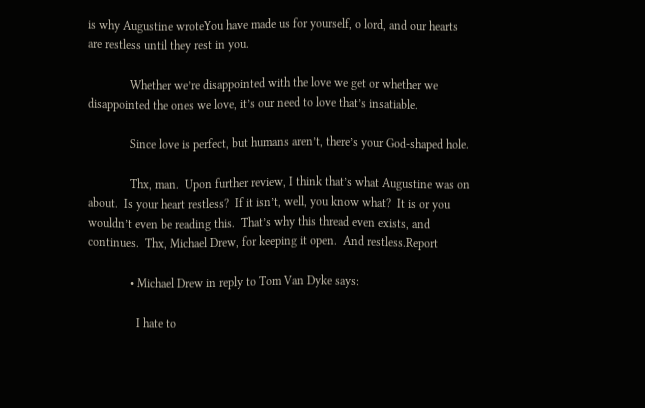is why Augustine wroteYou have made us for yourself, o lord, and our hearts are restless until they rest in you.

              Whether we’re disappointed with the love we get or whether we disappointed the ones we love, it’s our need to love that’s insatiable.

              Since love is perfect, but humans aren’t, there’s your God-shaped hole.

              Thx, man.  Upon further review, I think that’s what Augustine was on about.  Is your heart restless?  If it isn’t, well, you know what?  It is or you wouldn’t even be reading this.  That’s why this thread even exists, and continues.  Thx, Michael Drew, for keeping it open.  And restless.Report

              • Michael Drew in reply to Tom Van Dyke says:

                I hate to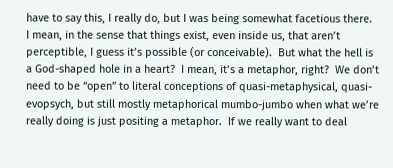have to say this, I really do, but I was being somewhat facetious there.  I mean, in the sense that things exist, even inside us, that aren’t perceptible, I guess it’s possible (or conceivable).  But what the hell is a God-shaped hole in a heart?  I mean, it’s a metaphor, right?  We don’t need to be “open” to literal conceptions of quasi-metaphysical, quasi-evopsych, but still mostly metaphorical mumbo-jumbo when what we’re really doing is just positing a metaphor.  If we really want to deal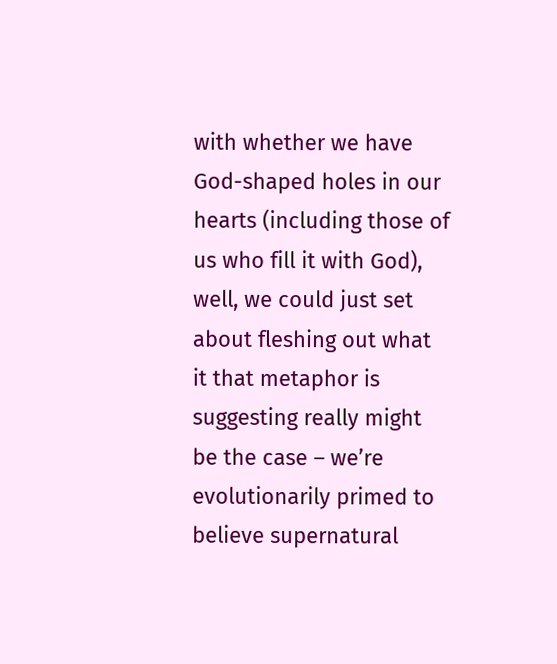with whether we have God-shaped holes in our hearts (including those of us who fill it with God), well, we could just set about fleshing out what it that metaphor is suggesting really might be the case – we’re evolutionarily primed to believe supernatural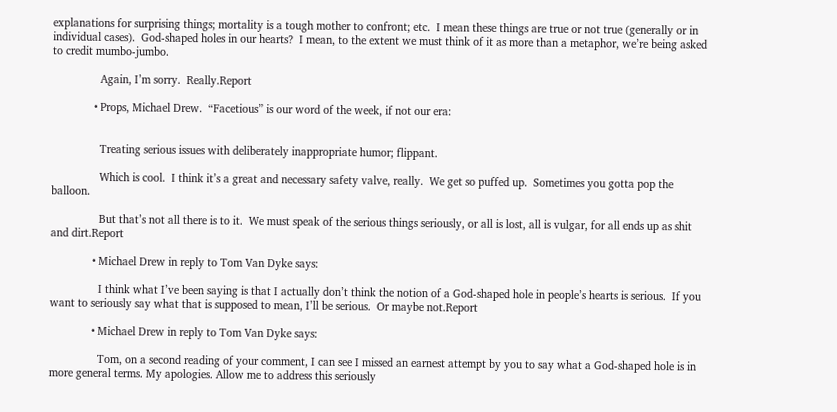explanations for surprising things; mortality is a tough mother to confront; etc.  I mean these things are true or not true (generally or in individual cases).  God-shaped holes in our hearts?  I mean, to the extent we must think of it as more than a metaphor, we’re being asked to credit mumbo-jumbo.

                Again, I’m sorry.  Really.Report

              • Props, Michael Drew.  “Facetious” is our word of the week, if not our era:


                Treating serious issues with deliberately inappropriate humor; flippant.

                Which is cool.  I think it’s a great and necessary safety valve, really.  We get so puffed up.  Sometimes you gotta pop the balloon.

                But that’s not all there is to it.  We must speak of the serious things seriously, or all is lost, all is vulgar, for all ends up as shit and dirt.Report

              • Michael Drew in reply to Tom Van Dyke says:

                I think what I’ve been saying is that I actually don’t think the notion of a God-shaped hole in people’s hearts is serious.  If you want to seriously say what that is supposed to mean, I’ll be serious.  Or maybe not.Report

              • Michael Drew in reply to Tom Van Dyke says:

                Tom, on a second reading of your comment, I can see I missed an earnest attempt by you to say what a God-shaped hole is in more general terms. My apologies. Allow me to address this seriously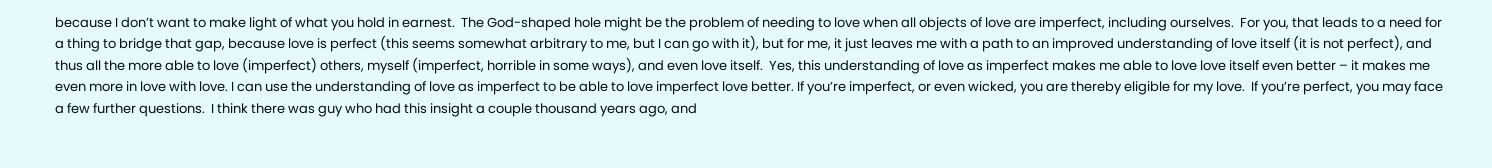because I don’t want to make light of what you hold in earnest.  The God-shaped hole might be the problem of needing to love when all objects of love are imperfect, including ourselves.  For you, that leads to a need for a thing to bridge that gap, because love is perfect (this seems somewhat arbitrary to me, but I can go with it), but for me, it just leaves me with a path to an improved understanding of love itself (it is not perfect), and thus all the more able to love (imperfect) others, myself (imperfect, horrible in some ways), and even love itself.  Yes, this understanding of love as imperfect makes me able to love love itself even better – it makes me even more in love with love. I can use the understanding of love as imperfect to be able to love imperfect love better. If you’re imperfect, or even wicked, you are thereby eligible for my love.  If you’re perfect, you may face a few further questions.  I think there was guy who had this insight a couple thousand years ago, and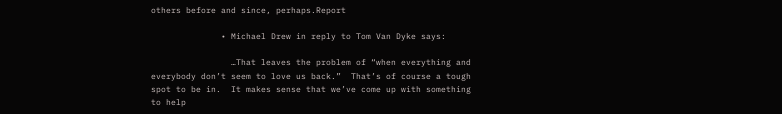others before and since, perhaps.Report

              • Michael Drew in reply to Tom Van Dyke says:

                …That leaves the problem of “when everything and everybody don’t seem to love us back.”  That’s of course a tough spot to be in.  It makes sense that we’ve come up with something to help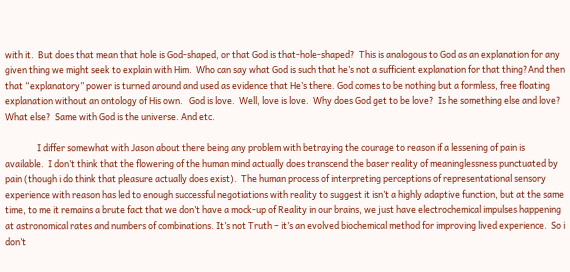with it.  But does that mean that hole is God-shaped, or that God is that-hole-shaped?  This is analogous to God as an explanation for any given thing we might seek to explain with Him.  Who can say what God is such that he’s not a sufficient explanation for that thing?And then that “explanatory” power is turned around and used as evidence that He’s there. God comes to be nothing but a formless, free floating explanation without an ontology of His own.   God is love.  Well, love is love.  Why does God get to be love?  Is he something else and love?  What else?  Same with God is the universe. And etc.

                I differ somewhat with Jason about there being any problem with betraying the courage to reason if a lessening of pain is available.  I don’t think that the flowering of the human mind actually does transcend the baser reality of meaninglessness punctuated by pain (though i do think that pleasure actually does exist).  The human process of interpreting perceptions of representational sensory experience with reason has led to enough successful negotiations with reality to suggest it isn’t a highly adaptive function, but at the same time, to me it remains a brute fact that we don’t have a mock-up of Reality in our brains, we just have electrochemical impulses happening at astronomical rates and numbers of combinations. It’s not Truth – it’s an evolved biochemical method for improving lived experience.  So i don’t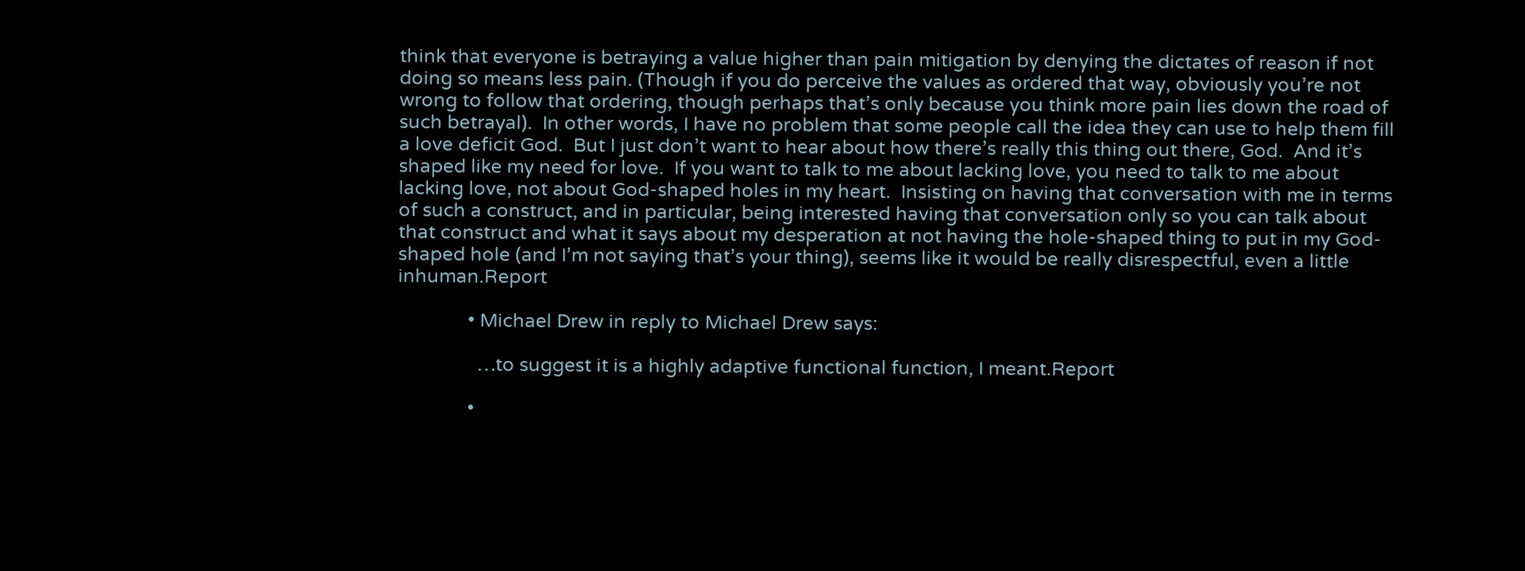think that everyone is betraying a value higher than pain mitigation by denying the dictates of reason if not doing so means less pain. (Though if you do perceive the values as ordered that way, obviously you’re not wrong to follow that ordering, though perhaps that’s only because you think more pain lies down the road of such betrayal).  In other words, I have no problem that some people call the idea they can use to help them fill a love deficit God.  But I just don’t want to hear about how there’s really this thing out there, God.  And it’s shaped like my need for love.  If you want to talk to me about lacking love, you need to talk to me about lacking love, not about God-shaped holes in my heart.  Insisting on having that conversation with me in terms of such a construct, and in particular, being interested having that conversation only so you can talk about that construct and what it says about my desperation at not having the hole-shaped thing to put in my God-shaped hole (and I’m not saying that’s your thing), seems like it would be really disrespectful, even a little inhuman.Report

              • Michael Drew in reply to Michael Drew says:

                …to suggest it is a highly adaptive functional function, I meant.Report

              •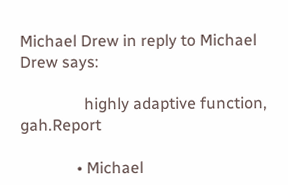Michael Drew in reply to Michael Drew says:

                highly adaptive function, gah.Report

              • Michael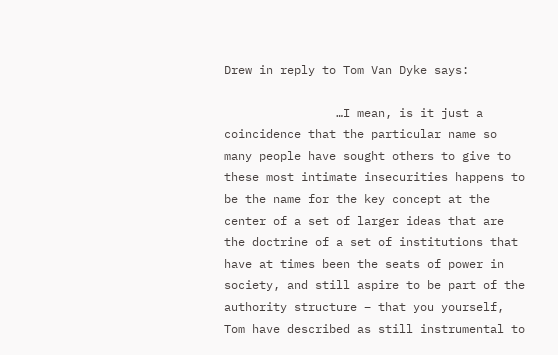Drew in reply to Tom Van Dyke says:

                …I mean, is it just a coincidence that the particular name so many people have sought others to give to these most intimate insecurities happens to be the name for the key concept at the center of a set of larger ideas that are the doctrine of a set of institutions that have at times been the seats of power in society, and still aspire to be part of the authority structure – that you yourself, Tom have described as still instrumental to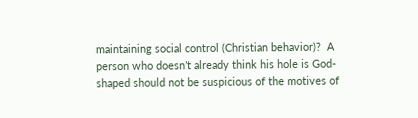maintaining social control (Christian behavior)?  A person who doesn’t already think his hole is God-shaped should not be suspicious of the motives of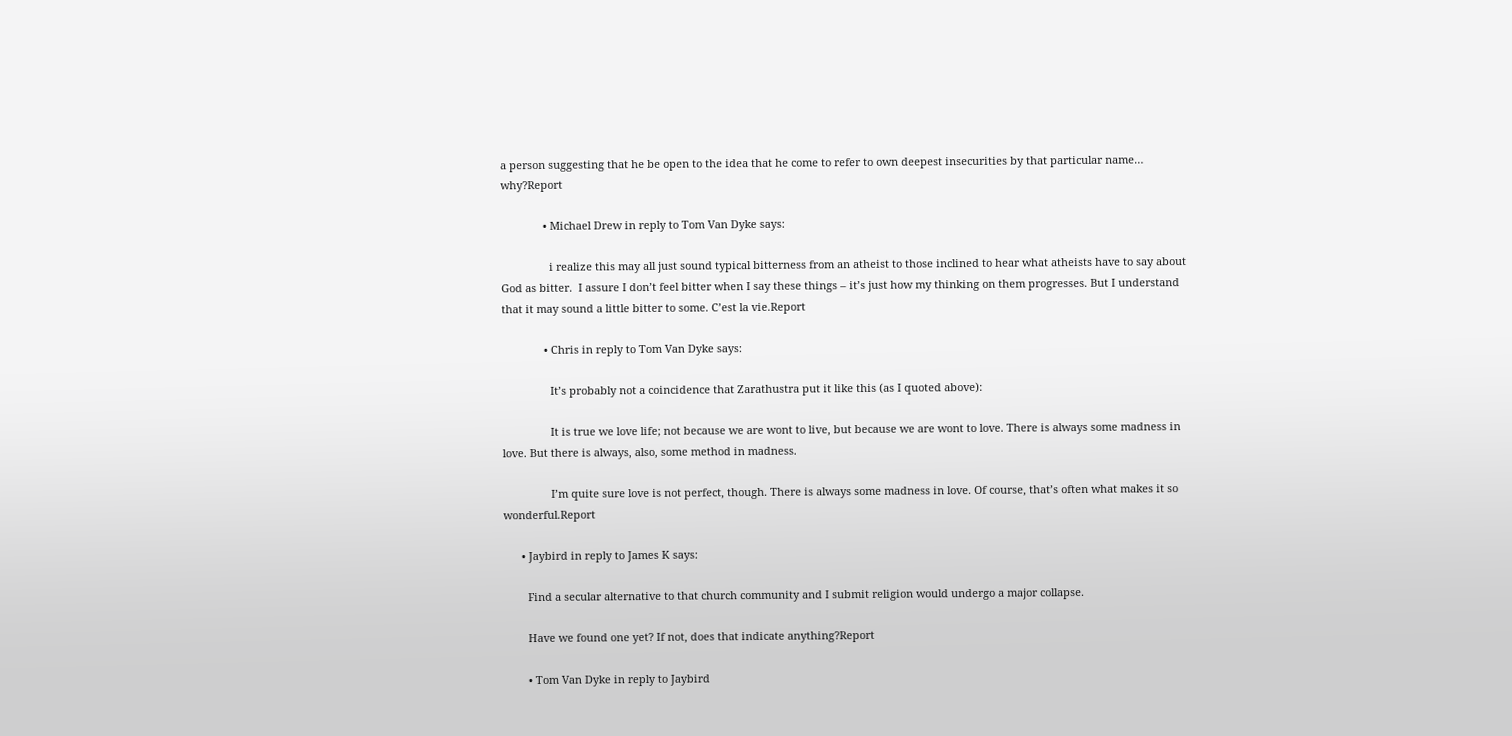a person suggesting that he be open to the idea that he come to refer to own deepest insecurities by that particular name… why?Report

              • Michael Drew in reply to Tom Van Dyke says:

                i realize this may all just sound typical bitterness from an atheist to those inclined to hear what atheists have to say about God as bitter.  I assure I don’t feel bitter when I say these things – it’s just how my thinking on them progresses. But I understand that it may sound a little bitter to some. C’est la vie.Report

              • Chris in reply to Tom Van Dyke says:

                It’s probably not a coincidence that Zarathustra put it like this (as I quoted above):

                It is true we love life; not because we are wont to live, but because we are wont to love. There is always some madness in love. But there is always, also, some method in madness.

                I’m quite sure love is not perfect, though. There is always some madness in love. Of course, that’s often what makes it so wonderful.Report

      • Jaybird in reply to James K says:

        Find a secular alternative to that church community and I submit religion would undergo a major collapse.

        Have we found one yet? If not, does that indicate anything?Report

        • Tom Van Dyke in reply to Jaybird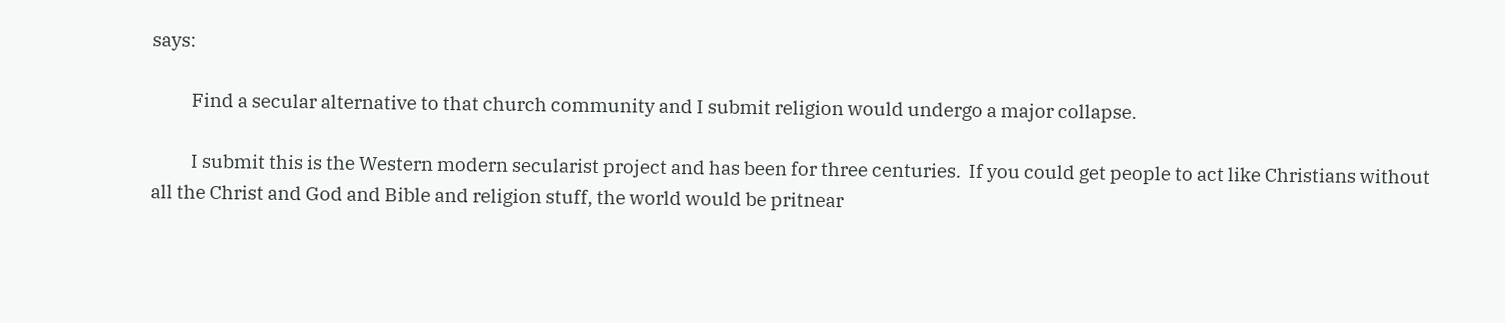says:

          Find a secular alternative to that church community and I submit religion would undergo a major collapse.

          I submit this is the Western modern secularist project and has been for three centuries.  If you could get people to act like Christians without all the Christ and God and Bible and religion stuff, the world would be pritnear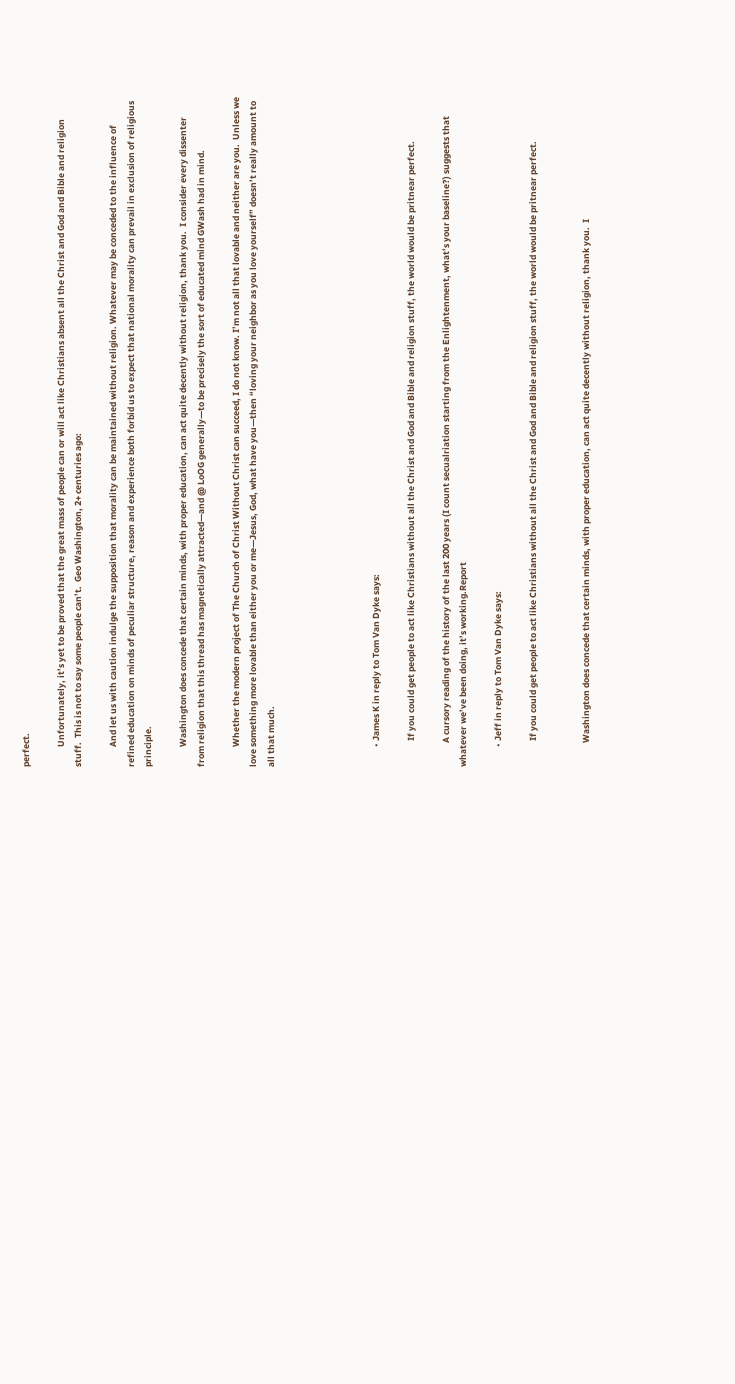perfect.

          Unfortunately, it’s yet to be proved that the great mass of people can or will act like Christians absent all the Christ and God and Bible and religion stuff.  This is not to say some people can’t.  Geo Washington, 2+ centuries ago:

          And let us with caution indulge the supposition that morality can be maintained without religion. Whatever may be conceded to the influence of refined education on minds of peculiar structure, reason and experience both forbid us to expect that national morality can prevail in exclusion of religious principle.

          Washington does concede that certain minds, with proper education, can act quite decently without religion, thank you.  I consider every dissenter from religion that this thread has magnetically attracted—and @ LoOG generally—to be precisely the sort of educated mind GWash had in mind.

          Whether the modern project of The Church of Christ Without Christ can succeed, I do not know. I’m not all that lovable and neither are you.  Unless we love something more lovable than either you or me—Jesus, God, what have you—then “loving your neighbor as you love yourself” doesn’t really amount to all that much.





          • James K in reply to Tom Van Dyke says:

             If you could get people to act like Christians without all the Christ and God and Bible and religion stuff, the world would be pritnear perfect.

            A cursory reading of the history of the last 200 years (I count secualriation starting from the Enlightenment, what’s your baseline?) suggests that whatever we’ve been doing, it’s working.Report

          • Jeff in reply to Tom Van Dyke says:

             If you could get people to act like Christians without all the Christ and God and Bible and religion stuff, the world would be pritnear perfect.


            Washington does concede that certain minds, with proper education, can act quite decently without religion, thank you.  I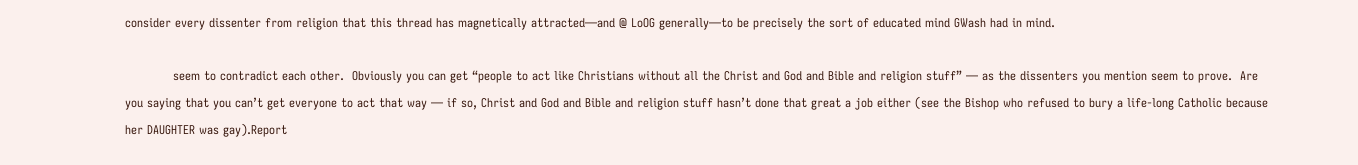consider every dissenter from religion that this thread has magnetically attracted—and @ LoOG generally—to be precisely the sort of educated mind GWash had in mind.

            seem to contradict each other.  Obviously you can get “people to act like Christians without all the Christ and God and Bible and religion stuff” — as the dissenters you mention seem to prove.  Are you saying that you can’t get everyone to act that way — if so, Christ and God and Bible and religion stuff hasn’t done that great a job either (see the Bishop who refused to bury a life-long Catholic because her DAUGHTER was gay).Report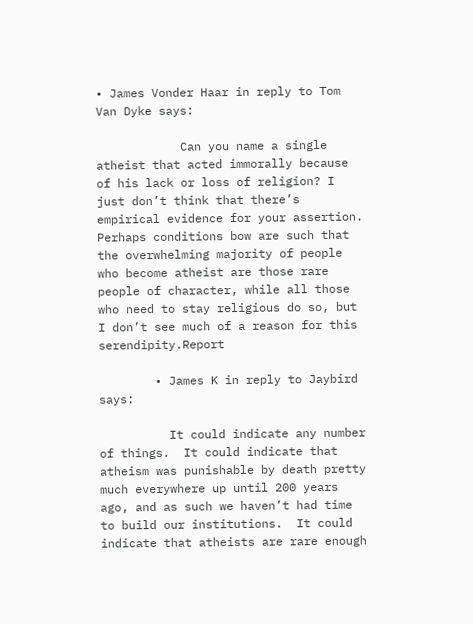• James Vonder Haar in reply to Tom Van Dyke says:

            Can you name a single atheist that acted immorally because of his lack or loss of religion? I just don’t think that there’s empirical evidence for your assertion. Perhaps conditions bow are such that the overwhelming majority of people who become atheist are those rare people of character, while all those who need to stay religious do so, but I don’t see much of a reason for this serendipity.Report

        • James K in reply to Jaybird says:

          It could indicate any number of things.  It could indicate that atheism was punishable by death pretty much everywhere up until 200 years ago, and as such we haven’t had time to build our institutions.  It could indicate that atheists are rare enough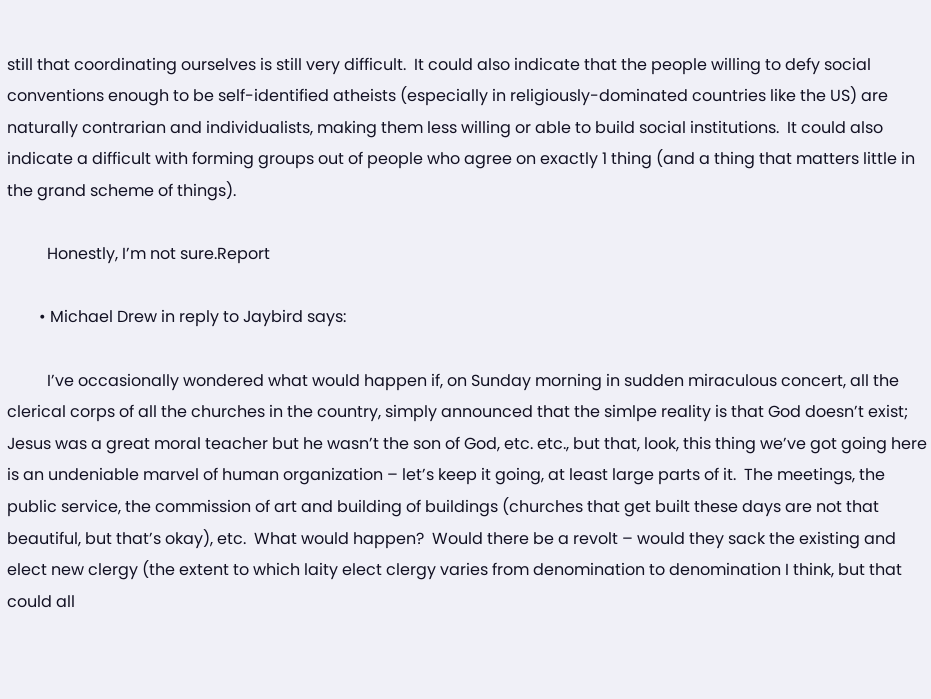still that coordinating ourselves is still very difficult.  It could also indicate that the people willing to defy social conventions enough to be self-identified atheists (especially in religiously-dominated countries like the US) are naturally contrarian and individualists, making them less willing or able to build social institutions.  It could also indicate a difficult with forming groups out of people who agree on exactly 1 thing (and a thing that matters little in the grand scheme of things).

          Honestly, I’m not sure.Report

        • Michael Drew in reply to Jaybird says:

          I’ve occasionally wondered what would happen if, on Sunday morning in sudden miraculous concert, all the clerical corps of all the churches in the country, simply announced that the simlpe reality is that God doesn’t exist; Jesus was a great moral teacher but he wasn’t the son of God, etc. etc., but that, look, this thing we’ve got going here is an undeniable marvel of human organization – let’s keep it going, at least large parts of it.  The meetings, the public service, the commission of art and building of buildings (churches that get built these days are not that beautiful, but that’s okay), etc.  What would happen?  Would there be a revolt – would they sack the existing and elect new clergy (the extent to which laity elect clergy varies from denomination to denomination I think, but that could all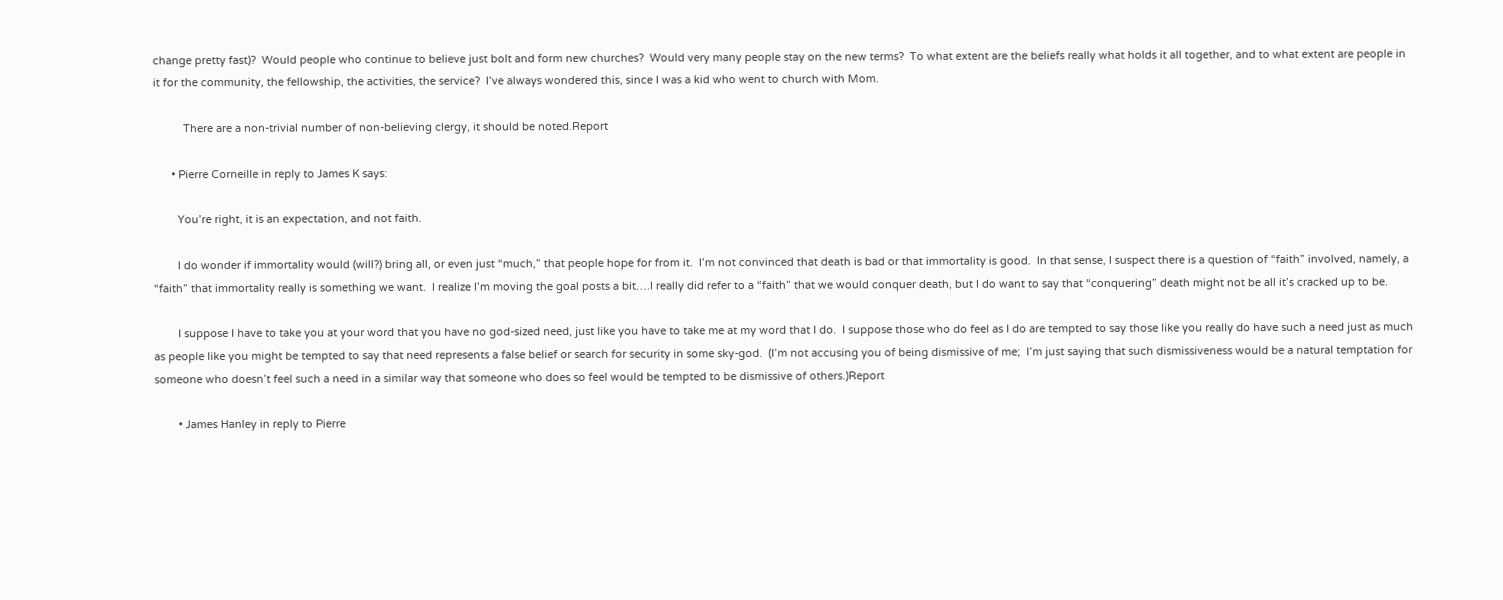change pretty fast)?  Would people who continue to believe just bolt and form new churches?  Would very many people stay on the new terms?  To what extent are the beliefs really what holds it all together, and to what extent are people in it for the community, the fellowship, the activities, the service?  I’ve always wondered this, since I was a kid who went to church with Mom.

          There are a non-trivial number of non-believing clergy, it should be noted.Report

      • Pierre Corneille in reply to James K says:

        You’re right, it is an expectation, and not faith.

        I do wonder if immortality would (will?) bring all, or even just “much,” that people hope for from it.  I’m not convinced that death is bad or that immortality is good.  In that sense, I suspect there is a question of “faith” involved, namely, a “faith” that immortality really is something we want.  I realize I’m moving the goal posts a bit….I really did refer to a “faith” that we would conquer death, but I do want to say that “conquering” death might not be all it’s cracked up to be.

        I suppose I have to take you at your word that you have no god-sized need, just like you have to take me at my word that I do.  I suppose those who do feel as I do are tempted to say those like you really do have such a need just as much as people like you might be tempted to say that need represents a false belief or search for security in some sky-god.  (I’m not accusing you of being dismissive of me;  I’m just saying that such dismissiveness would be a natural temptation for someone who doesn’t feel such a need in a similar way that someone who does so feel would be tempted to be dismissive of others.)Report

        • James Hanley in reply to Pierre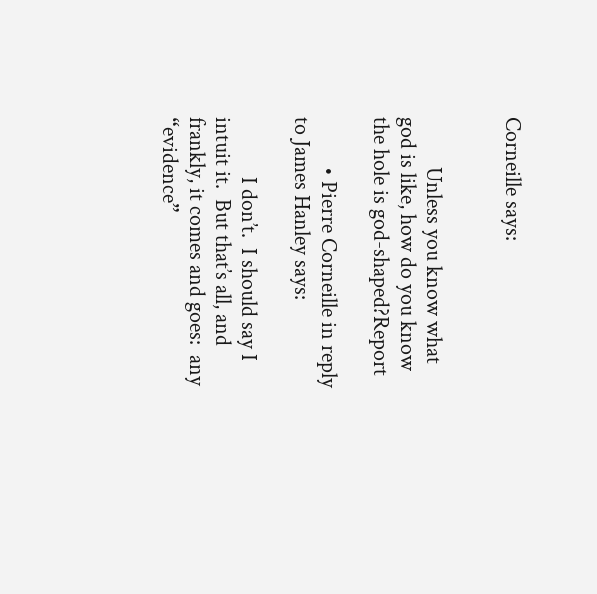Corneille says:


          Unless you know what god is like, how do you know the hole is god-shaped?Report

          • Pierre Corneille in reply to James Hanley says:

            I don’t.  I should say I intuit it.  But that’s all, and frankly, it comes and goes:  any “evidence”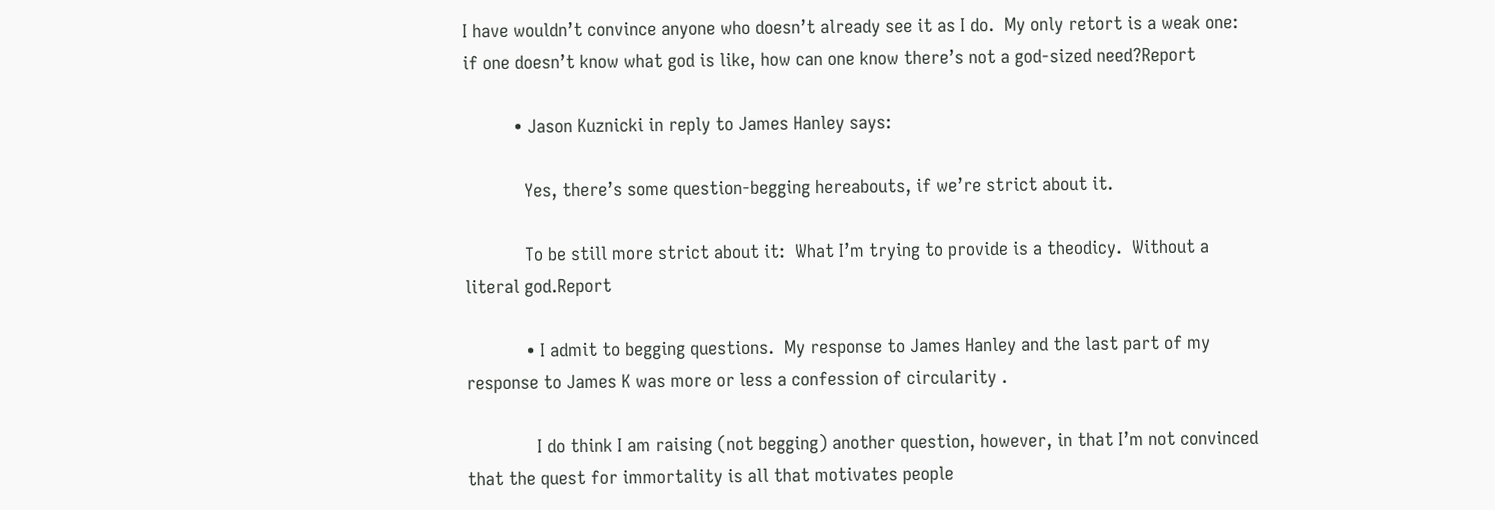I have wouldn’t convince anyone who doesn’t already see it as I do.  My only retort is a weak one:  if one doesn’t know what god is like, how can one know there’s not a god-sized need?Report

          • Jason Kuznicki in reply to James Hanley says:

            Yes, there’s some question-begging hereabouts, if we’re strict about it.

            To be still more strict about it:  What I’m trying to provide is a theodicy.  Without a literal god.Report

            • I admit to begging questions.  My response to James Hanley and the last part of my response to James K was more or less a confession of circularity .

              I do think I am raising (not begging) another question, however, in that I’m not convinced that the quest for immortality is all that motivates people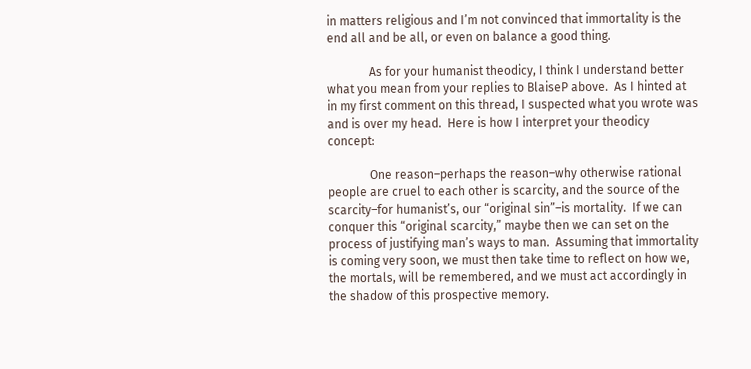in matters religious and I’m not convinced that immortality is the end all and be all, or even on balance a good thing.

              As for your humanist theodicy, I think I understand better what you mean from your replies to BlaiseP above.  As I hinted at in my first comment on this thread, I suspected what you wrote was and is over my head.  Here is how I interpret your theodicy concept:

              One reason–perhaps the reason–why otherwise rational people are cruel to each other is scarcity, and the source of the scarcity–for humanist’s, our “original sin”–is mortality.  If we can conquer this “original scarcity,” maybe then we can set on the process of justifying man’s ways to man.  Assuming that immortality is coming very soon, we must then take time to reflect on how we, the mortals, will be remembered, and we must act accordingly in the shadow of this prospective memory.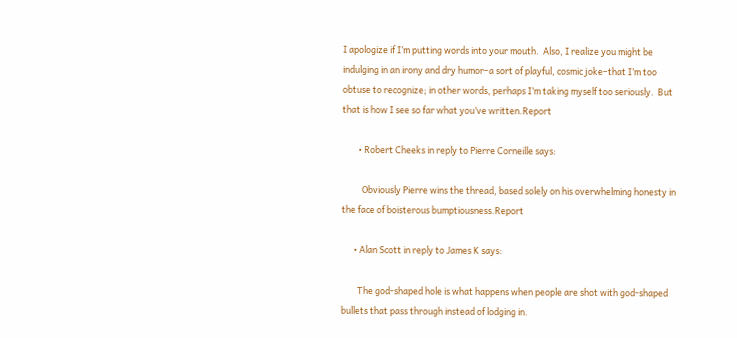I apologize if I’m putting words into your mouth.  Also, I realize you might be indulging in an irony and dry humor–a sort of playful, cosmic joke–that I’m too obtuse to recognize; in other words, perhaps I’m taking myself too seriously.  But that is how I see so far what you’ve written.Report

        • Robert Cheeks in reply to Pierre Corneille says:

          Obviously Pierre wins the thread, based solely on his overwhelming honesty in the face of boisterous bumptiousness.Report

      • Alan Scott in reply to James K says:

        The god-shaped hole is what happens when people are shot with god-shaped bullets that pass through instead of lodging in.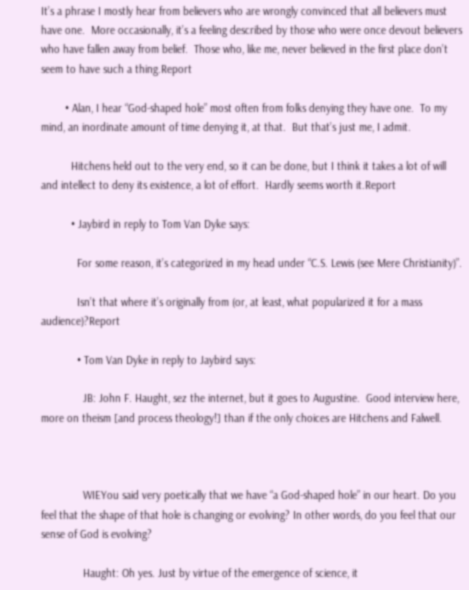It’s a phrase I mostly hear from believers who are wrongly convinced that all believers must have one.  More occasionally, it’s a feeling described by those who were once devout believers who have fallen away from belief.  Those who, like me, never believed in the first place don’t seem to have such a thing.Report

        • Alan, I hear “God-shaped hole” most often from folks denying they have one.  To my mind, an inordinate amount of time denying it, at that.  But that’s just me, I admit.

          Hitchens held out to the very end, so it can be done, but I think it takes a lot of will and intellect to deny its existence, a lot of effort.  Hardly seems worth it.Report

          • Jaybird in reply to Tom Van Dyke says:

            For some reason, it’s categorized in my head under “C.S. Lewis (see Mere Christianity)”.

            Isn’t that where it’s originally from (or, at least, what popularized it for a mass audience)?Report

            • Tom Van Dyke in reply to Jaybird says:

              JB: John F. Haught, sez the internet, but it goes to Augustine.  Good interview here, more on theism [and process theology!] than if the only choices are Hitchens and Falwell.



              WIEYou said very poetically that we have “a God-shaped hole” in our heart. Do you feel that the shape of that hole is changing or evolving? In other words, do you feel that our sense of God is evolving?

              Haught: Oh yes. Just by virtue of the emergence of science, it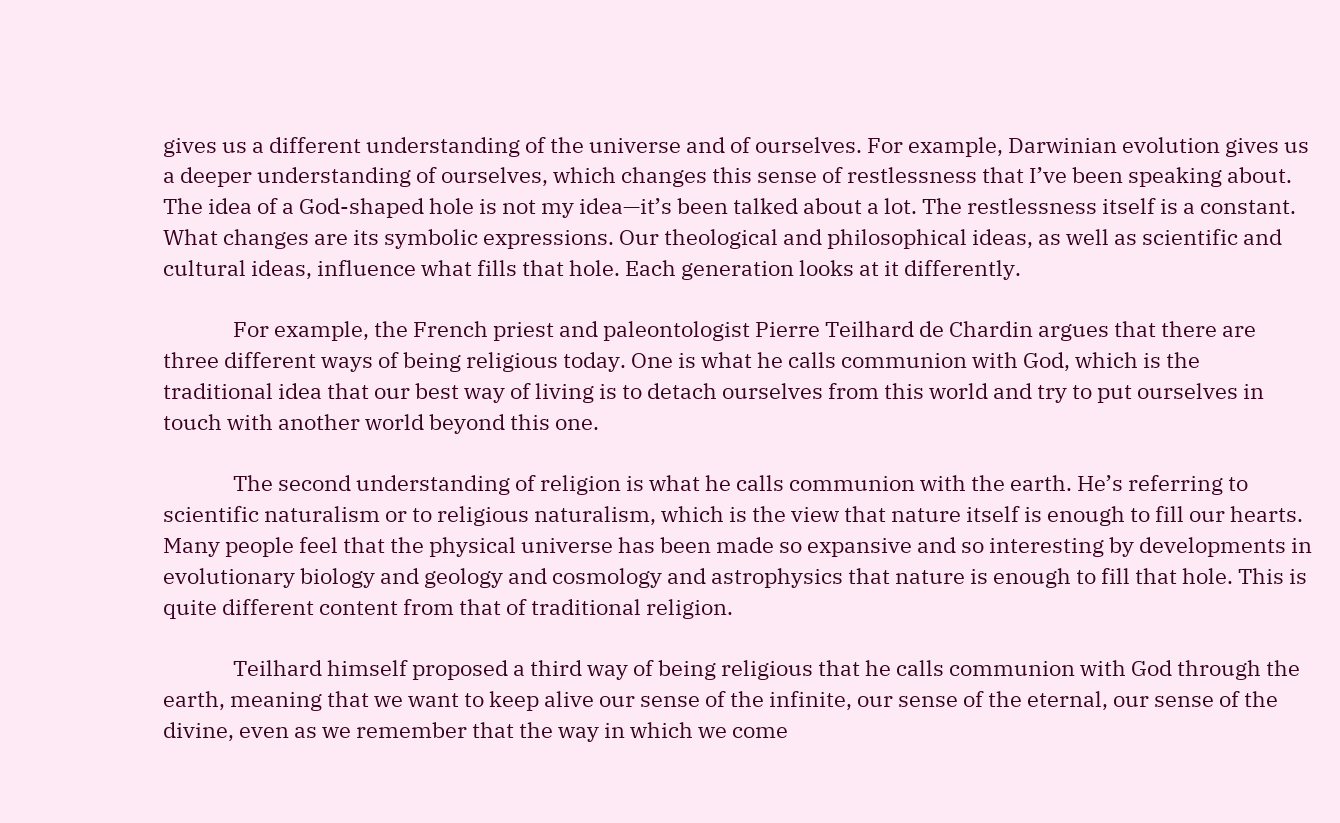gives us a different understanding of the universe and of ourselves. For example, Darwinian evolution gives us a deeper understanding of ourselves, which changes this sense of restlessness that I’ve been speaking about. The idea of a God-shaped hole is not my idea—it’s been talked about a lot. The restlessness itself is a constant. What changes are its symbolic expressions. Our theological and philosophical ideas, as well as scientific and cultural ideas, influence what fills that hole. Each generation looks at it differently.

              For example, the French priest and paleontologist Pierre Teilhard de Chardin argues that there are three different ways of being religious today. One is what he calls communion with God, which is the traditional idea that our best way of living is to detach ourselves from this world and try to put ourselves in touch with another world beyond this one.

              The second understanding of religion is what he calls communion with the earth. He’s referring to scientific naturalism or to religious naturalism, which is the view that nature itself is enough to fill our hearts. Many people feel that the physical universe has been made so expansive and so interesting by developments in evolutionary biology and geology and cosmology and astrophysics that nature is enough to fill that hole. This is quite different content from that of traditional religion.

              Teilhard himself proposed a third way of being religious that he calls communion with God through the earth, meaning that we want to keep alive our sense of the infinite, our sense of the eternal, our sense of the divine, even as we remember that the way in which we come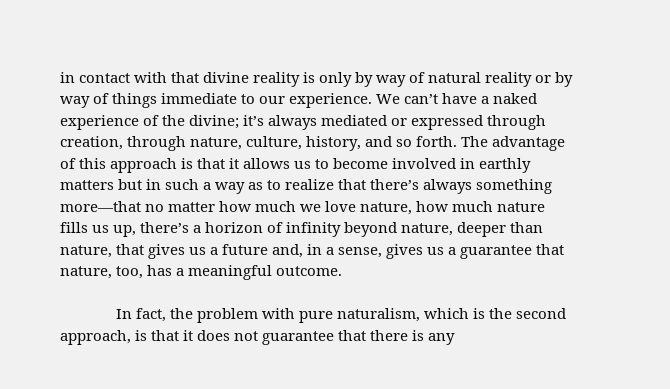in contact with that divine reality is only by way of natural reality or by way of things immediate to our experience. We can’t have a naked experience of the divine; it’s always mediated or expressed through creation, through nature, culture, history, and so forth. The advantage of this approach is that it allows us to become involved in earthly matters but in such a way as to realize that there’s always something more—that no matter how much we love nature, how much nature fills us up, there’s a horizon of infinity beyond nature, deeper than nature, that gives us a future and, in a sense, gives us a guarantee that nature, too, has a meaningful outcome.

              In fact, the problem with pure naturalism, which is the second approach, is that it does not guarantee that there is any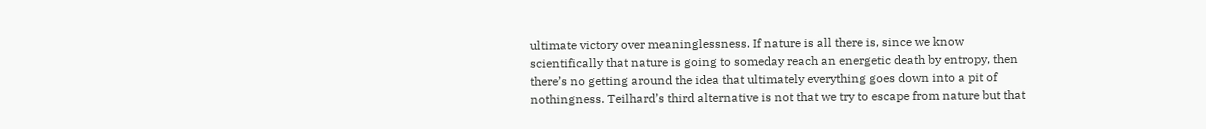ultimate victory over meaninglessness. If nature is all there is, since we know scientifically that nature is going to someday reach an energetic death by entropy, then there’s no getting around the idea that ultimately everything goes down into a pit of nothingness. Teilhard’s third alternative is not that we try to escape from nature but that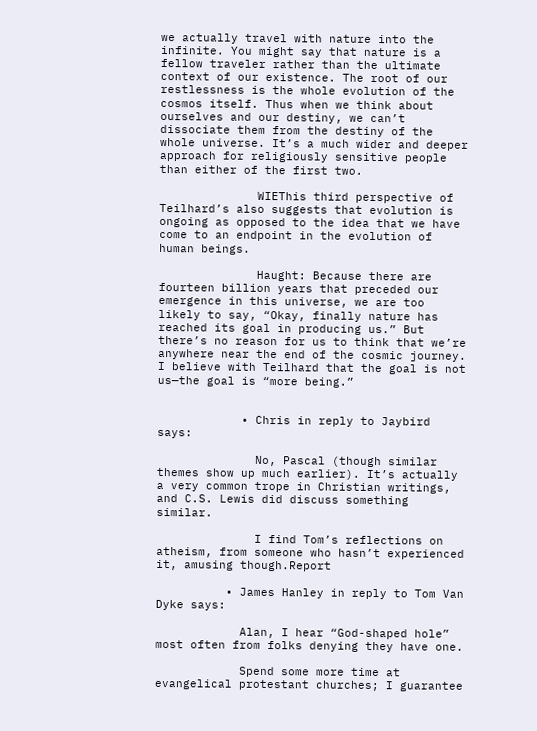we actually travel with nature into the infinite. You might say that nature is a fellow traveler rather than the ultimate context of our existence. The root of our restlessness is the whole evolution of the cosmos itself. Thus when we think about ourselves and our destiny, we can’t dissociate them from the destiny of the whole universe. It’s a much wider and deeper approach for religiously sensitive people than either of the first two.

              WIEThis third perspective of Teilhard’s also suggests that evolution is ongoing as opposed to the idea that we have come to an endpoint in the evolution of human beings.

              Haught: Because there are fourteen billion years that preceded our emergence in this universe, we are too likely to say, “Okay, finally nature has reached its goal in producing us.” But there’s no reason for us to think that we’re anywhere near the end of the cosmic journey. I believe with Teilhard that the goal is not us—the goal is “more being.”


            • Chris in reply to Jaybird says:

              No, Pascal (though similar themes show up much earlier). It’s actually a very common trope in Christian writings, and C.S. Lewis did discuss something similar.

              I find Tom’s reflections on atheism, from someone who hasn’t experienced it, amusing though.Report

          • James Hanley in reply to Tom Van Dyke says:

            Alan, I hear “God-shaped hole” most often from folks denying they have one.

            Spend some more time at evangelical protestant churches; I guarantee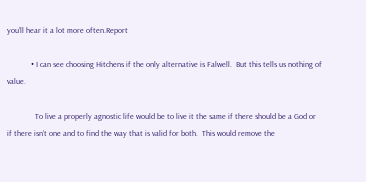you’ll hear it a lot more often.Report

            • I can see choosing Hitchens if the only alternative is Falwell.  But this tells us nothing of value.

              To live a properly agnostic life would be to live it the same if there should be a God or if there isn’t one and to find the way that is valid for both.  This would remove the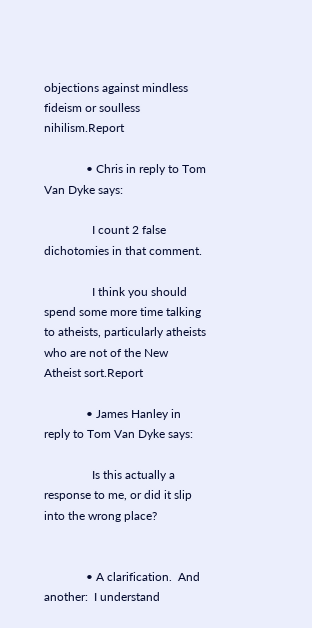objections against mindless fideism or soulless nihilism.Report

              • Chris in reply to Tom Van Dyke says:

                I count 2 false dichotomies in that comment.

                I think you should spend some more time talking to atheists, particularly atheists who are not of the New Atheist sort.Report

              • James Hanley in reply to Tom Van Dyke says:

                Is this actually a response to me, or did it slip into the wrong place?


              • A clarification.  And another:  I understand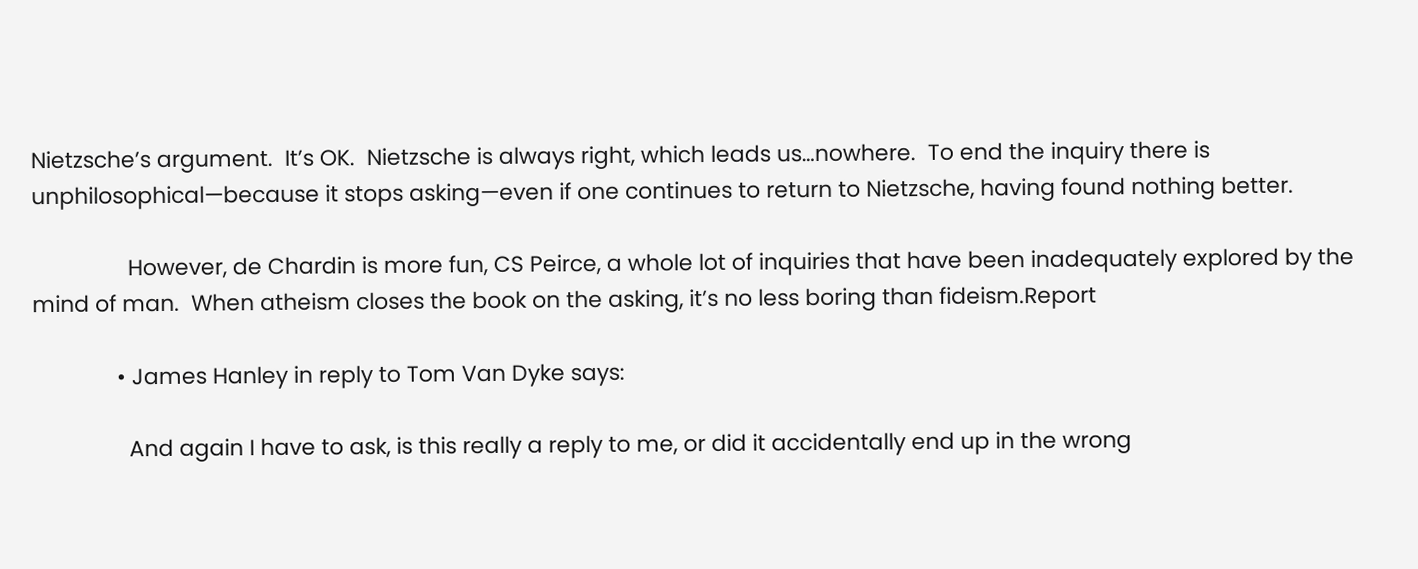Nietzsche’s argument.  It’s OK.  Nietzsche is always right, which leads us…nowhere.  To end the inquiry there is unphilosophical—because it stops asking—even if one continues to return to Nietzsche, having found nothing better.

                However, de Chardin is more fun, CS Peirce, a whole lot of inquiries that have been inadequately explored by the mind of man.  When atheism closes the book on the asking, it’s no less boring than fideism.Report

              • James Hanley in reply to Tom Van Dyke says:

                And again I have to ask, is this really a reply to me, or did it accidentally end up in the wrong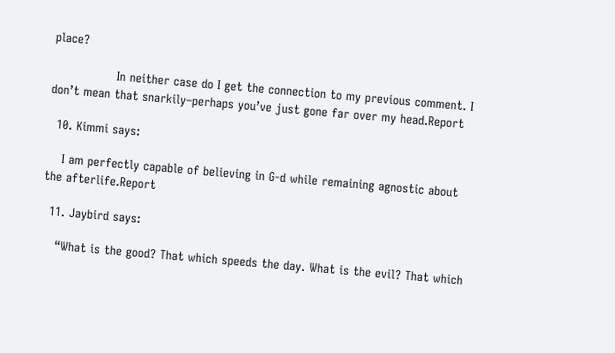place?

                In neither case do I get the connection to my previous comment. I don’t mean that snarkily–perhaps you’ve just gone far over my head.Report

  10. Kimmi says:

    I am perfectly capable of believing in G-d while remaining agnostic about the afterlife.Report

  11. Jaybird says:

    “What is the good? That which speeds the day. What is the evil? That which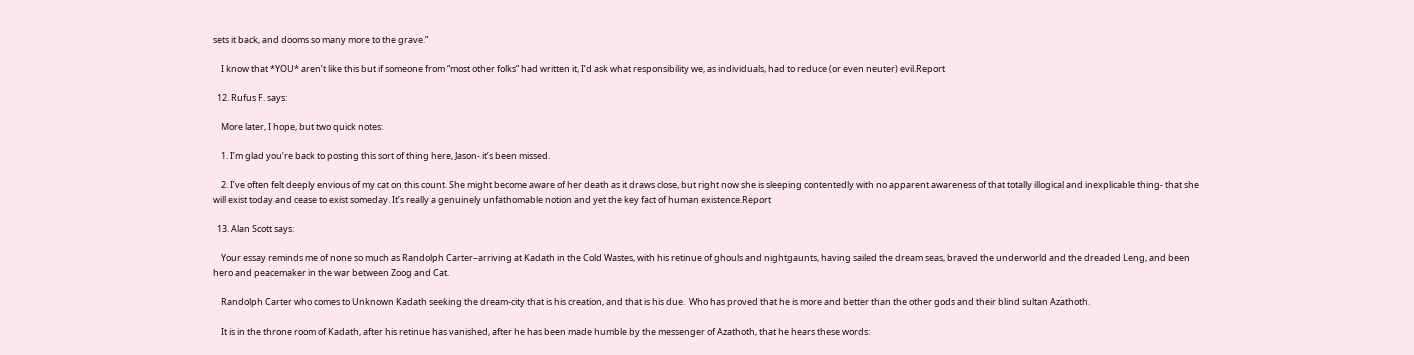sets it back, and dooms so many more to the grave.”

    I know that *YOU* aren’t like this but if someone from “most other folks” had written it, I’d ask what responsibility we, as individuals, had to reduce (or even neuter) evil.Report

  12. Rufus F. says:

    More later, I hope, but two quick notes:

    1. I’m glad you’re back to posting this sort of thing here, Jason- it’s been missed.

    2. I’ve often felt deeply envious of my cat on this count. She might become aware of her death as it draws close, but right now she is sleeping contentedly with no apparent awareness of that totally illogical and inexplicable thing- that she will exist today and cease to exist someday. It’s really a genuinely unfathomable notion and yet the key fact of human existence.Report

  13. Alan Scott says:

    Your essay reminds me of none so much as Randolph Carter–arriving at Kadath in the Cold Wastes, with his retinue of ghouls and nightgaunts, having sailed the dream seas, braved the underworld and the dreaded Leng, and been hero and peacemaker in the war between Zoog and Cat.

    Randolph Carter who comes to Unknown Kadath seeking the dream-city that is his creation, and that is his due.  Who has proved that he is more and better than the other gods and their blind sultan Azathoth.

    It is in the throne room of Kadath, after his retinue has vanished, after he has been made humble by the messenger of Azathoth, that he hears these words: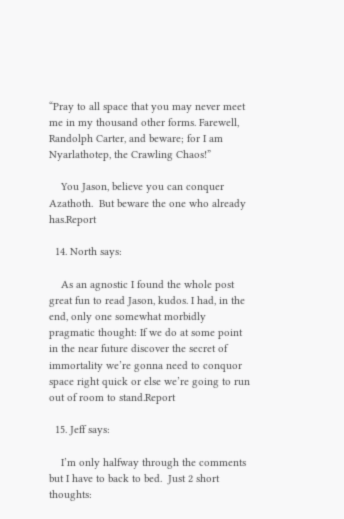“Pray to all space that you may never meet me in my thousand other forms. Farewell, Randolph Carter, and beware; for I am Nyarlathotep, the Crawling Chaos!”

    You Jason, believe you can conquer Azathoth.  But beware the one who already has.Report

  14. North says:

    As an agnostic I found the whole post great fun to read Jason, kudos. I had, in the end, only one somewhat morbidly pragmatic thought: If we do at some point in the near future discover the secret of immortality we’re gonna need to conquor space right quick or else we’re going to run out of room to stand.Report

  15. Jeff says:

    I’m only halfway through the comments but I have to back to bed.  Just 2 short thoughts: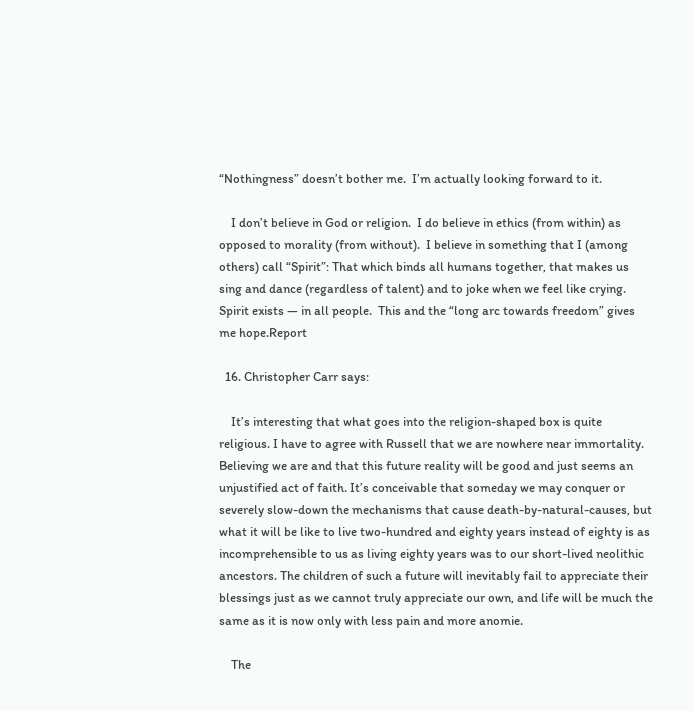“Nothingness” doesn’t bother me.  I’m actually looking forward to it.

    I don’t believe in God or religion.  I do believe in ethics (from within) as opposed to morality (from without).  I believe in something that I (among others) call “Spirit”: That which binds all humans together, that makes us sing and dance (regardless of talent) and to joke when we feel like crying.  Spirit exists — in all people.  This and the “long arc towards freedom” gives me hope.Report

  16. Christopher Carr says:

    It’s interesting that what goes into the religion-shaped box is quite religious. I have to agree with Russell that we are nowhere near immortality. Believing we are and that this future reality will be good and just seems an unjustified act of faith. It’s conceivable that someday we may conquer or severely slow-down the mechanisms that cause death-by-natural-causes, but what it will be like to live two-hundred and eighty years instead of eighty is as incomprehensible to us as living eighty years was to our short-lived neolithic ancestors. The children of such a future will inevitably fail to appreciate their blessings just as we cannot truly appreciate our own, and life will be much the same as it is now only with less pain and more anomie.

    The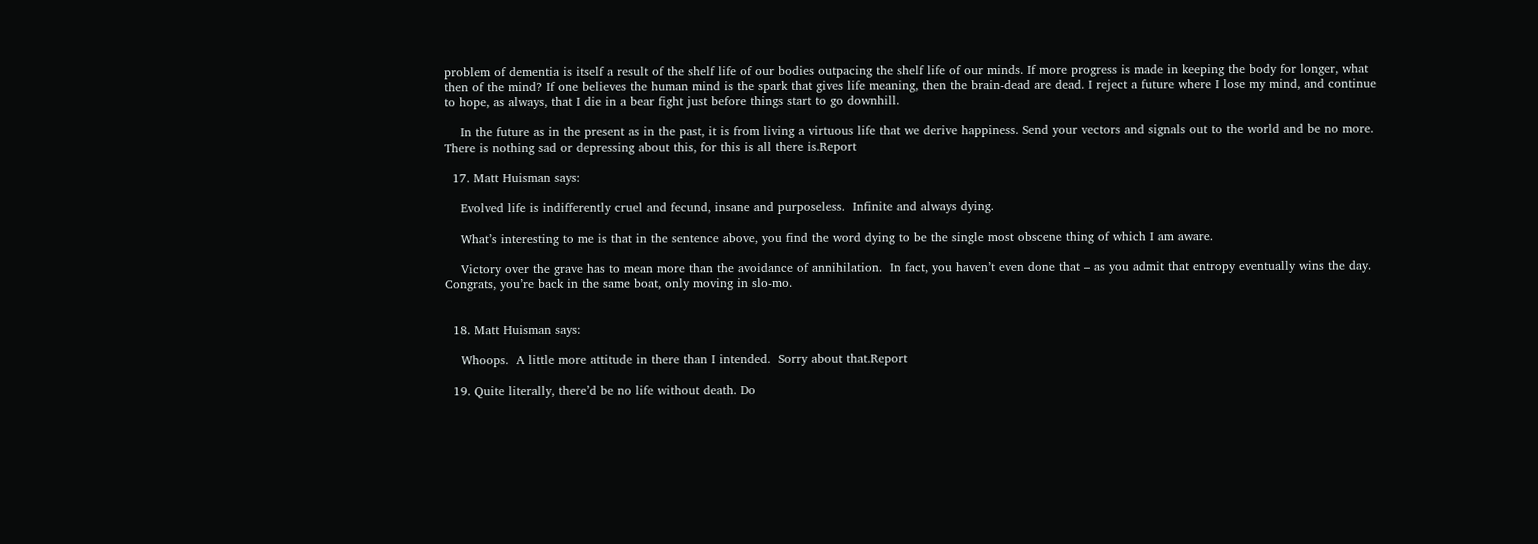problem of dementia is itself a result of the shelf life of our bodies outpacing the shelf life of our minds. If more progress is made in keeping the body for longer, what then of the mind? If one believes the human mind is the spark that gives life meaning, then the brain-dead are dead. I reject a future where I lose my mind, and continue to hope, as always, that I die in a bear fight just before things start to go downhill.

    In the future as in the present as in the past, it is from living a virtuous life that we derive happiness. Send your vectors and signals out to the world and be no more. There is nothing sad or depressing about this, for this is all there is.Report

  17. Matt Huisman says:

    Evolved life is indifferently cruel and fecund, insane and purposeless.  Infinite and always dying.

    What’s interesting to me is that in the sentence above, you find the word dying to be the single most obscene thing of which I am aware.

    Victory over the grave has to mean more than the avoidance of annihilation.  In fact, you haven’t even done that – as you admit that entropy eventually wins the day.  Congrats, you’re back in the same boat, only moving in slo-mo.


  18. Matt Huisman says:

    Whoops.  A little more attitude in there than I intended.  Sorry about that.Report

  19. Quite literally, there’d be no life without death. Do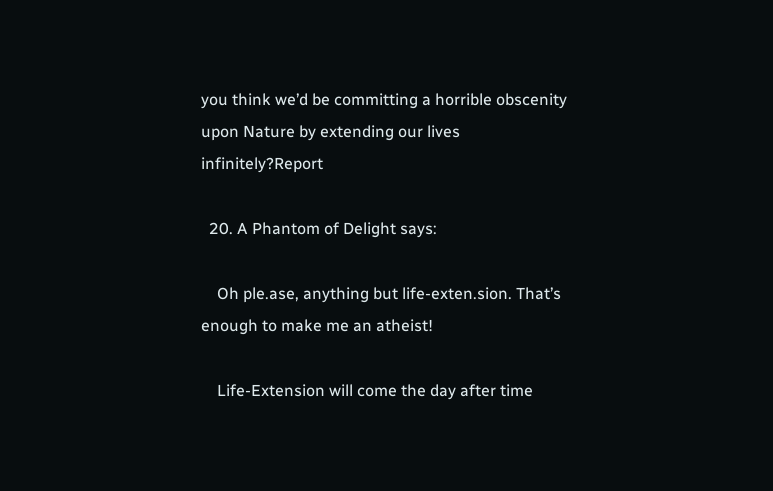you think we’d be committing a horrible obscenity upon Nature by extending our lives infinitely?Report

  20. A Phantom of Delight says:

    Oh ple.ase, anything but life-exten.sion. That’s enough to make me an atheist!

    Life-Extension will come the day after time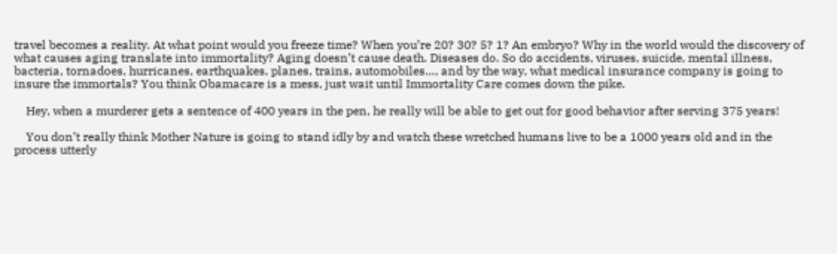travel becomes a reality. At what point would you freeze time? When you’re 20? 30? 5? 1? An embryo? Why in the world would the discovery of what causes aging translate into immortality? Aging doesn’t cause death. Diseases do. So do accidents, viruses, suicide, mental illness, bacteria, tornadoes, hurricanes, earthquakes, planes, trains, automobiles…, and by the way, what medical insurance company is going to insure the immortals? You think Obamacare is a mess, just wait until Immortality Care comes down the pike.

    Hey, when a murderer gets a sentence of 400 years in the pen, he really will be able to get out for good behavior after serving 375 years!

    You don’t really think Mother Nature is going to stand idly by and watch these wretched humans live to be a 1000 years old and in the process utterly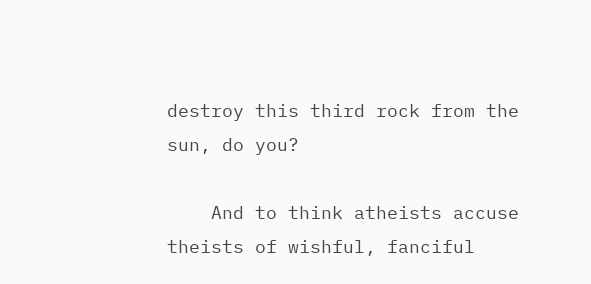destroy this third rock from the sun, do you?

    And to think atheists accuse theists of wishful, fanciful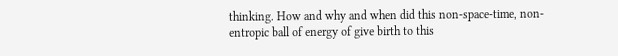thinking. How and why and when did this non-space-time, non-entropic ball of energy of give birth to this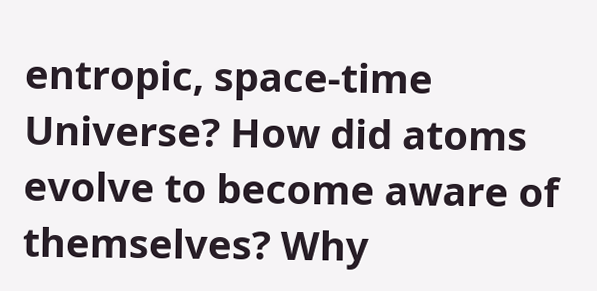entropic, space-time Universe? How did atoms evolve to become aware of themselves? Why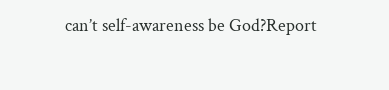can’t self-awareness be God?Report